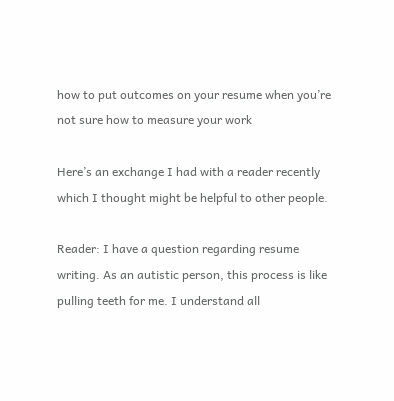how to put outcomes on your resume when you’re not sure how to measure your work

Here’s an exchange I had with a reader recently which I thought might be helpful to other people.

Reader: I have a question regarding resume writing. As an autistic person, this process is like pulling teeth for me. I understand all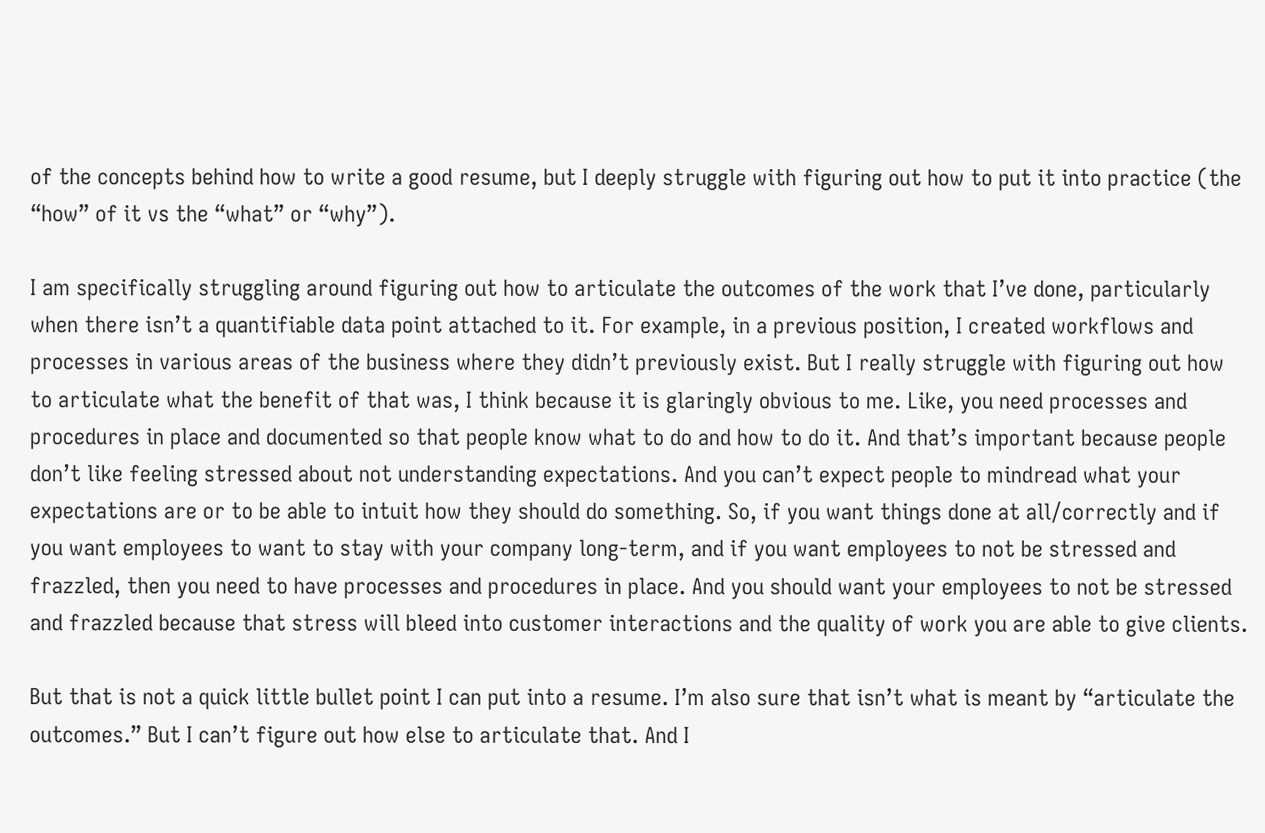of the concepts behind how to write a good resume, but I deeply struggle with figuring out how to put it into practice (the “how” of it vs the “what” or “why”).

I am specifically struggling around figuring out how to articulate the outcomes of the work that I’ve done, particularly when there isn’t a quantifiable data point attached to it. For example, in a previous position, I created workflows and processes in various areas of the business where they didn’t previously exist. But I really struggle with figuring out how to articulate what the benefit of that was, I think because it is glaringly obvious to me. Like, you need processes and procedures in place and documented so that people know what to do and how to do it. And that’s important because people don’t like feeling stressed about not understanding expectations. And you can’t expect people to mindread what your expectations are or to be able to intuit how they should do something. So, if you want things done at all/correctly and if you want employees to want to stay with your company long-term, and if you want employees to not be stressed and frazzled, then you need to have processes and procedures in place. And you should want your employees to not be stressed and frazzled because that stress will bleed into customer interactions and the quality of work you are able to give clients.

But that is not a quick little bullet point I can put into a resume. I’m also sure that isn’t what is meant by “articulate the outcomes.” But I can’t figure out how else to articulate that. And I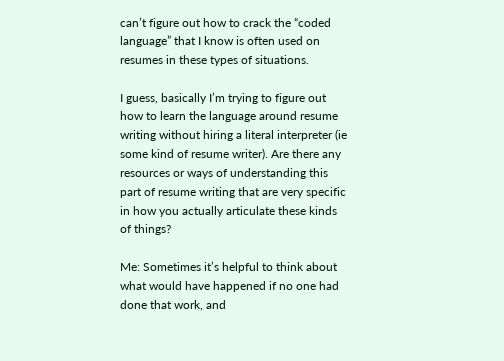can’t figure out how to crack the “coded language” that I know is often used on resumes in these types of situations.

I guess, basically I’m trying to figure out how to learn the language around resume writing without hiring a literal interpreter (ie some kind of resume writer). Are there any resources or ways of understanding this part of resume writing that are very specific in how you actually articulate these kinds of things?

Me: Sometimes it’s helpful to think about what would have happened if no one had done that work, and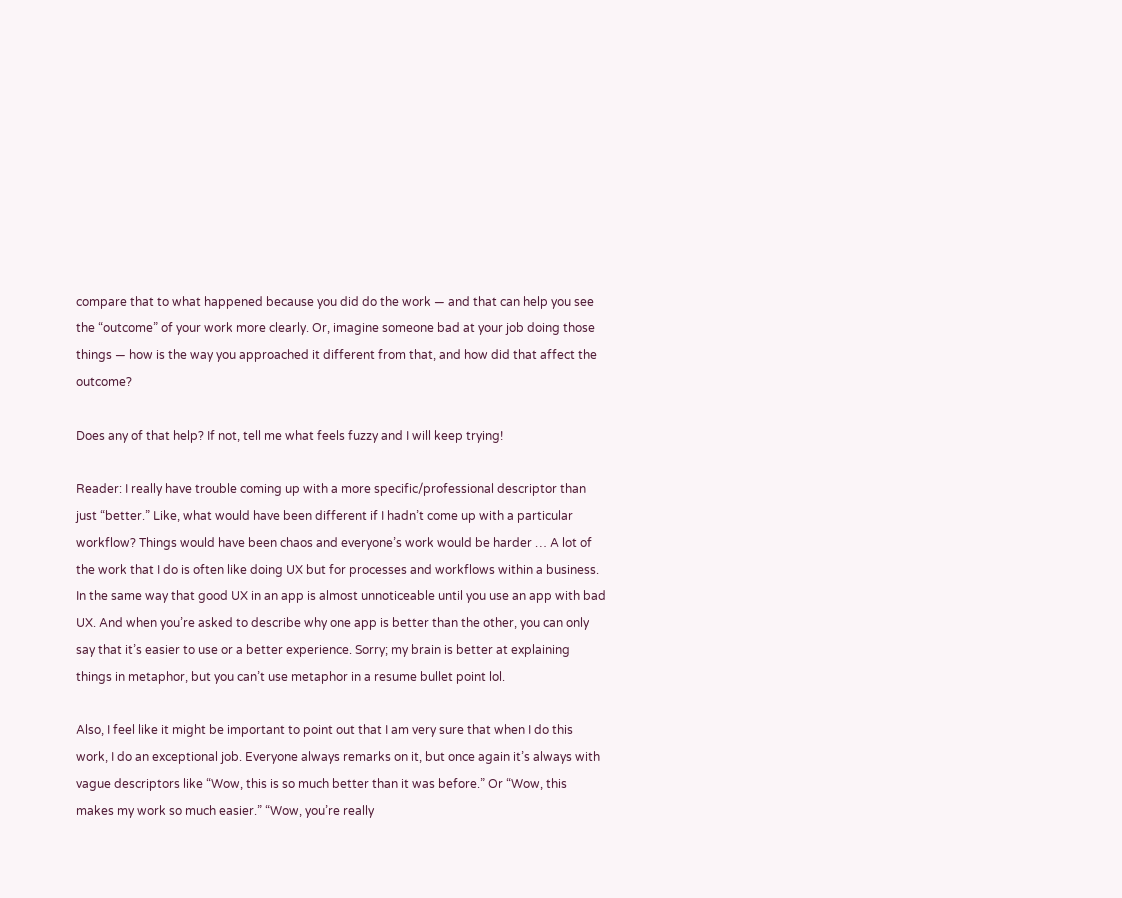compare that to what happened because you did do the work — and that can help you see the “outcome” of your work more clearly. Or, imagine someone bad at your job doing those things — how is the way you approached it different from that, and how did that affect the outcome?

Does any of that help? If not, tell me what feels fuzzy and I will keep trying!

Reader: I really have trouble coming up with a more specific/professional descriptor than just “better.” Like, what would have been different if I hadn’t come up with a particular workflow? Things would have been chaos and everyone’s work would be harder … A lot of the work that I do is often like doing UX but for processes and workflows within a business. In the same way that good UX in an app is almost unnoticeable until you use an app with bad UX. And when you’re asked to describe why one app is better than the other, you can only say that it’s easier to use or a better experience. Sorry; my brain is better at explaining things in metaphor, but you can’t use metaphor in a resume bullet point lol.

Also, I feel like it might be important to point out that I am very sure that when I do this work, I do an exceptional job. Everyone always remarks on it, but once again it’s always with vague descriptors like “Wow, this is so much better than it was before.” Or “Wow, this makes my work so much easier.” “Wow, you’re really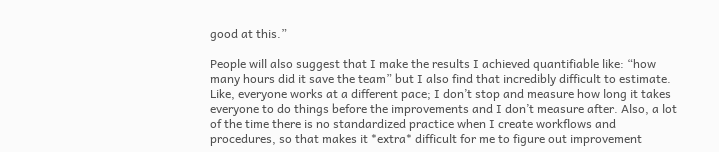good at this.”

People will also suggest that I make the results I achieved quantifiable like: “how many hours did it save the team” but I also find that incredibly difficult to estimate. Like, everyone works at a different pace; I don’t stop and measure how long it takes everyone to do things before the improvements and I don’t measure after. Also, a lot of the time there is no standardized practice when I create workflows and procedures, so that makes it *extra* difficult for me to figure out improvement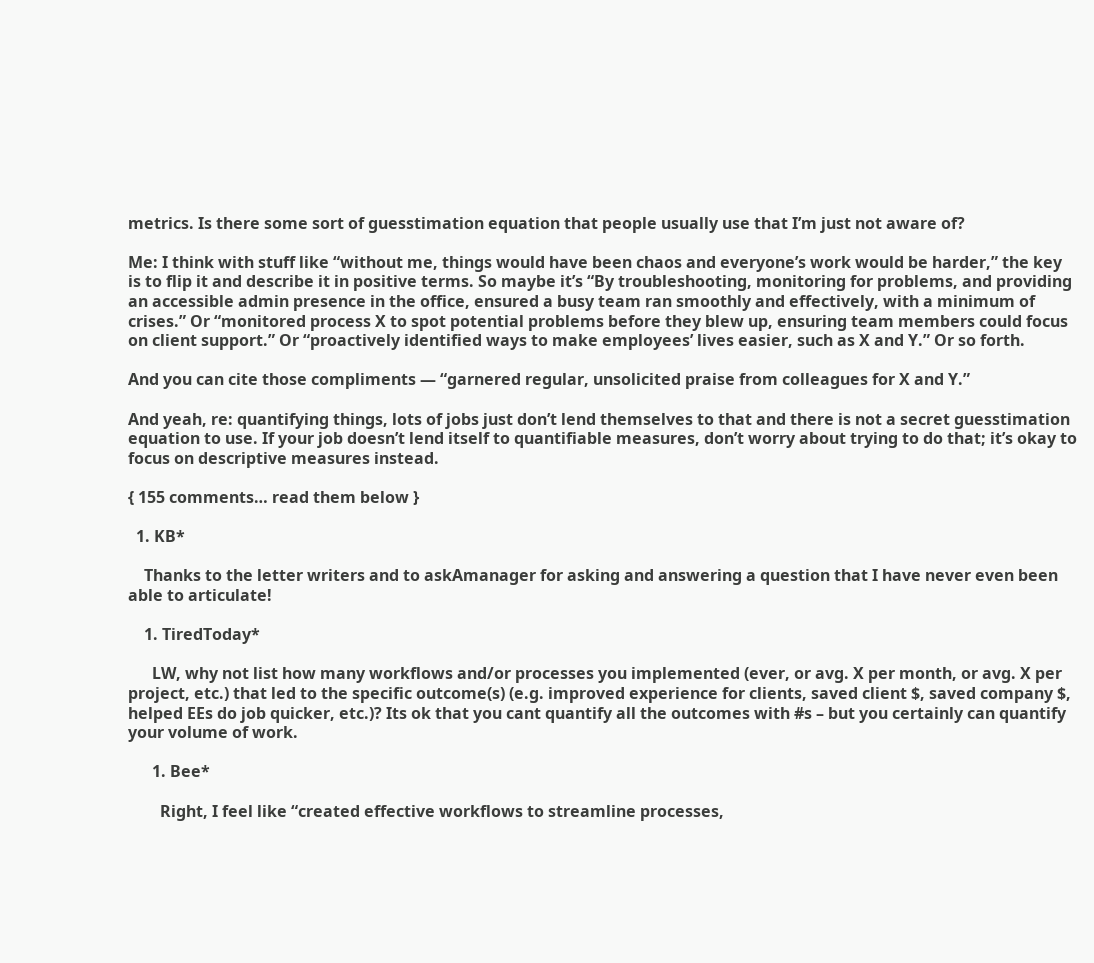metrics. Is there some sort of guesstimation equation that people usually use that I’m just not aware of?

Me: I think with stuff like “without me, things would have been chaos and everyone’s work would be harder,” the key is to flip it and describe it in positive terms. So maybe it’s “By troubleshooting, monitoring for problems, and providing an accessible admin presence in the office, ensured a busy team ran smoothly and effectively, with a minimum of crises.” Or “monitored process X to spot potential problems before they blew up, ensuring team members could focus on client support.” Or “proactively identified ways to make employees’ lives easier, such as X and Y.” Or so forth.

And you can cite those compliments — “garnered regular, unsolicited praise from colleagues for X and Y.”

And yeah, re: quantifying things, lots of jobs just don’t lend themselves to that and there is not a secret guesstimation equation to use. If your job doesn’t lend itself to quantifiable measures, don’t worry about trying to do that; it’s okay to focus on descriptive measures instead.

{ 155 comments… read them below }

  1. KB*

    Thanks to the letter writers and to askAmanager for asking and answering a question that I have never even been able to articulate!

    1. TiredToday*

      LW, why not list how many workflows and/or processes you implemented (ever, or avg. X per month, or avg. X per project, etc.) that led to the specific outcome(s) (e.g. improved experience for clients, saved client $, saved company $, helped EEs do job quicker, etc.)? Its ok that you cant quantify all the outcomes with #s – but you certainly can quantify your volume of work.

      1. Bee*

        Right, I feel like “created effective workflows to streamline processes,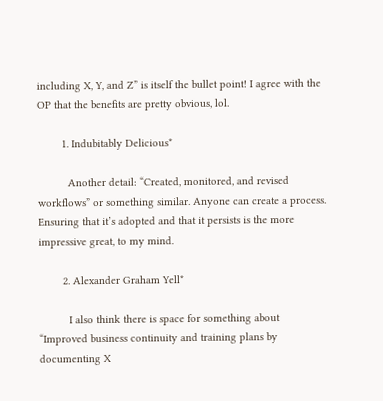including X, Y, and Z” is itself the bullet point! I agree with the OP that the benefits are pretty obvious, lol.

        1. Indubitably Delicious*

          Another detail: “Created, monitored, and revised workflows” or something similar. Anyone can create a process. Ensuring that it’s adopted and that it persists is the more impressive great, to my mind.

        2. Alexander Graham Yell*

          I also think there is space for something about “Improved business continuity and training plans by documenting X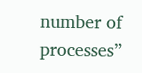number of processes”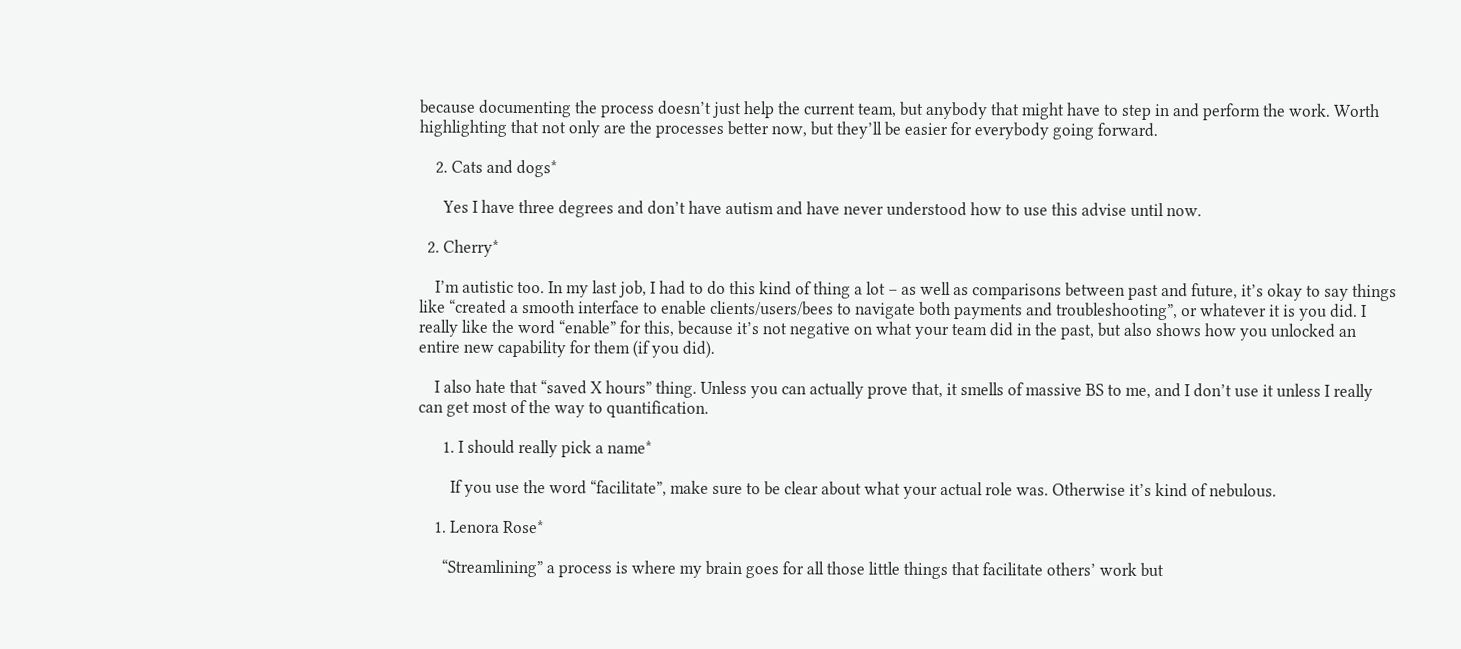because documenting the process doesn’t just help the current team, but anybody that might have to step in and perform the work. Worth highlighting that not only are the processes better now, but they’ll be easier for everybody going forward.

    2. Cats and dogs*

      Yes I have three degrees and don’t have autism and have never understood how to use this advise until now.

  2. Cherry*

    I’m autistic too. In my last job, I had to do this kind of thing a lot – as well as comparisons between past and future, it’s okay to say things like “created a smooth interface to enable clients/users/bees to navigate both payments and troubleshooting”, or whatever it is you did. I really like the word “enable” for this, because it’s not negative on what your team did in the past, but also shows how you unlocked an entire new capability for them (if you did).

    I also hate that “saved X hours” thing. Unless you can actually prove that, it smells of massive BS to me, and I don’t use it unless I really can get most of the way to quantification.

      1. I should really pick a name*

        If you use the word “facilitate”, make sure to be clear about what your actual role was. Otherwise it’s kind of nebulous.

    1. Lenora Rose*

      “Streamlining” a process is where my brain goes for all those little things that facilitate others’ work but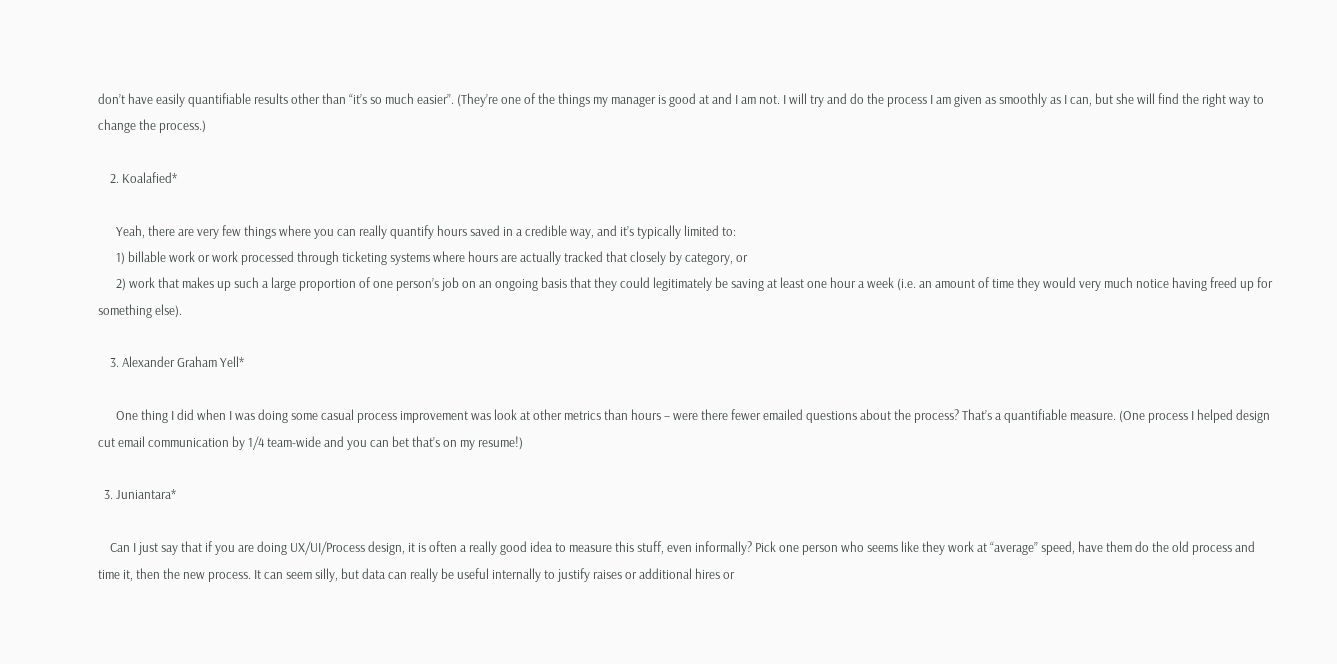don’t have easily quantifiable results other than “it’s so much easier”. (They’re one of the things my manager is good at and I am not. I will try and do the process I am given as smoothly as I can, but she will find the right way to change the process.)

    2. Koalafied*

      Yeah, there are very few things where you can really quantify hours saved in a credible way, and it’s typically limited to:
      1) billable work or work processed through ticketing systems where hours are actually tracked that closely by category, or
      2) work that makes up such a large proportion of one person’s job on an ongoing basis that they could legitimately be saving at least one hour a week (i.e. an amount of time they would very much notice having freed up for something else).

    3. Alexander Graham Yell*

      One thing I did when I was doing some casual process improvement was look at other metrics than hours – were there fewer emailed questions about the process? That’s a quantifiable measure. (One process I helped design cut email communication by 1/4 team-wide and you can bet that’s on my resume!)

  3. Juniantara*

    Can I just say that if you are doing UX/UI/Process design, it is often a really good idea to measure this stuff, even informally? Pick one person who seems like they work at “average” speed, have them do the old process and time it, then the new process. It can seem silly, but data can really be useful internally to justify raises or additional hires or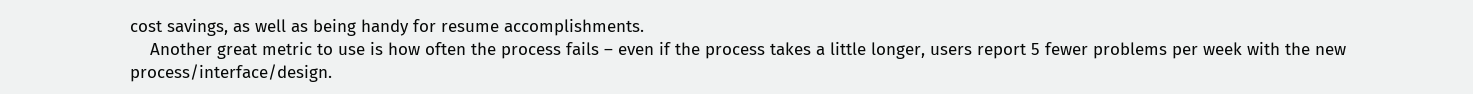cost savings, as well as being handy for resume accomplishments.
    Another great metric to use is how often the process fails – even if the process takes a little longer, users report 5 fewer problems per week with the new process/interface/design.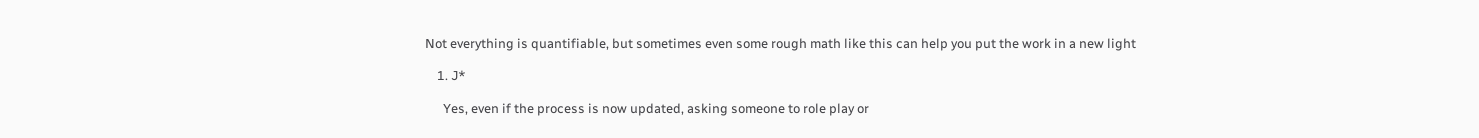Not everything is quantifiable, but sometimes even some rough math like this can help you put the work in a new light

    1. J*

      Yes, even if the process is now updated, asking someone to role play or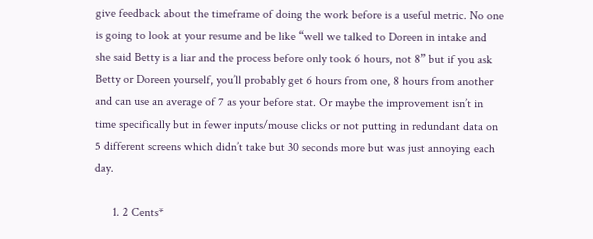give feedback about the timeframe of doing the work before is a useful metric. No one is going to look at your resume and be like “well we talked to Doreen in intake and she said Betty is a liar and the process before only took 6 hours, not 8” but if you ask Betty or Doreen yourself, you’ll probably get 6 hours from one, 8 hours from another and can use an average of 7 as your before stat. Or maybe the improvement isn’t in time specifically but in fewer inputs/mouse clicks or not putting in redundant data on 5 different screens which didn’t take but 30 seconds more but was just annoying each day.

      1. 2 Cents*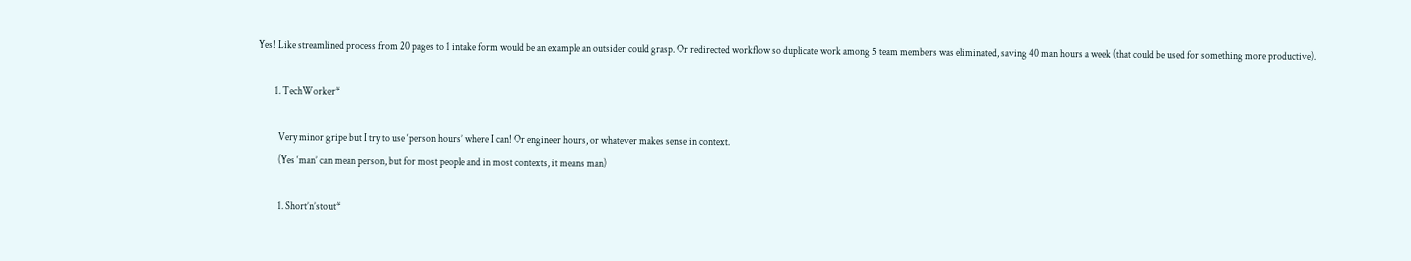Yes! Like streamlined process from 20 pages to 1 intake form would be an example an outsider could grasp. Or redirected workflow so duplicate work among 5 team members was eliminated, saving 40 man hours a week (that could be used for something more productive).

        1. TechWorker*

          Very minor gripe but I try to use ‘person hours’ where I can! Or engineer hours, or whatever makes sense in context.
          (Yes ‘man’ can mean person, but for most people and in most contexts, it means man)

          1. Short’n’stout*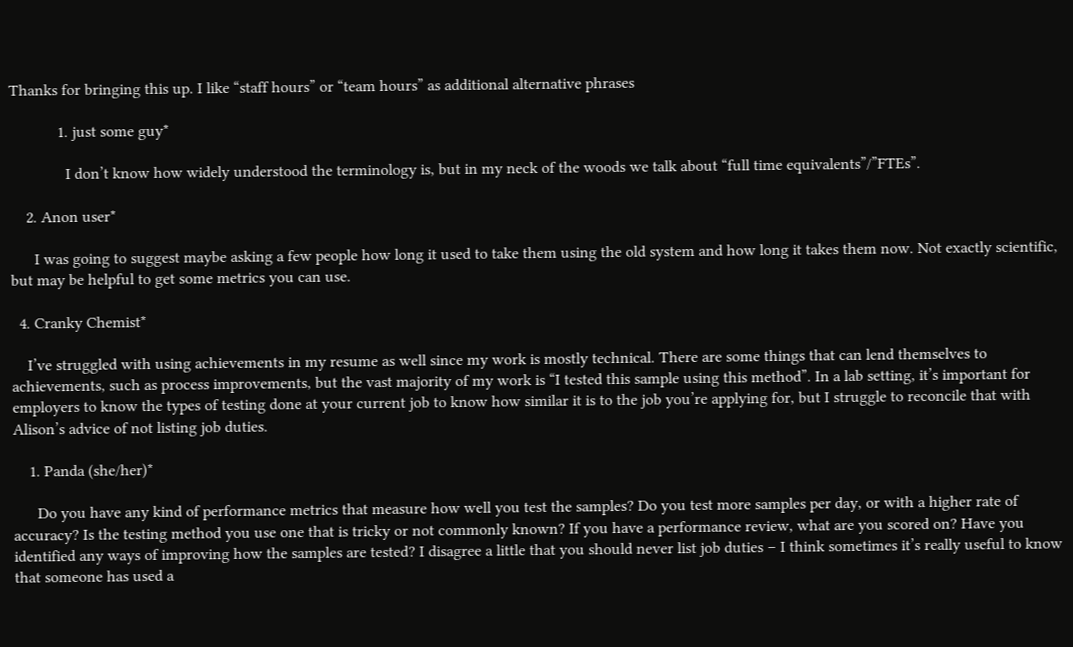Thanks for bringing this up. I like “staff hours” or “team hours” as additional alternative phrases

            1. just some guy*

              I don’t know how widely understood the terminology is, but in my neck of the woods we talk about “full time equivalents”/”FTEs”.

    2. Anon user*

      I was going to suggest maybe asking a few people how long it used to take them using the old system and how long it takes them now. Not exactly scientific, but may be helpful to get some metrics you can use.

  4. Cranky Chemist*

    I’ve struggled with using achievements in my resume as well since my work is mostly technical. There are some things that can lend themselves to achievements, such as process improvements, but the vast majority of my work is “I tested this sample using this method”. In a lab setting, it’s important for employers to know the types of testing done at your current job to know how similar it is to the job you’re applying for, but I struggle to reconcile that with Alison’s advice of not listing job duties.

    1. Panda (she/her)*

      Do you have any kind of performance metrics that measure how well you test the samples? Do you test more samples per day, or with a higher rate of accuracy? Is the testing method you use one that is tricky or not commonly known? If you have a performance review, what are you scored on? Have you identified any ways of improving how the samples are tested? I disagree a little that you should never list job duties – I think sometimes it’s really useful to know that someone has used a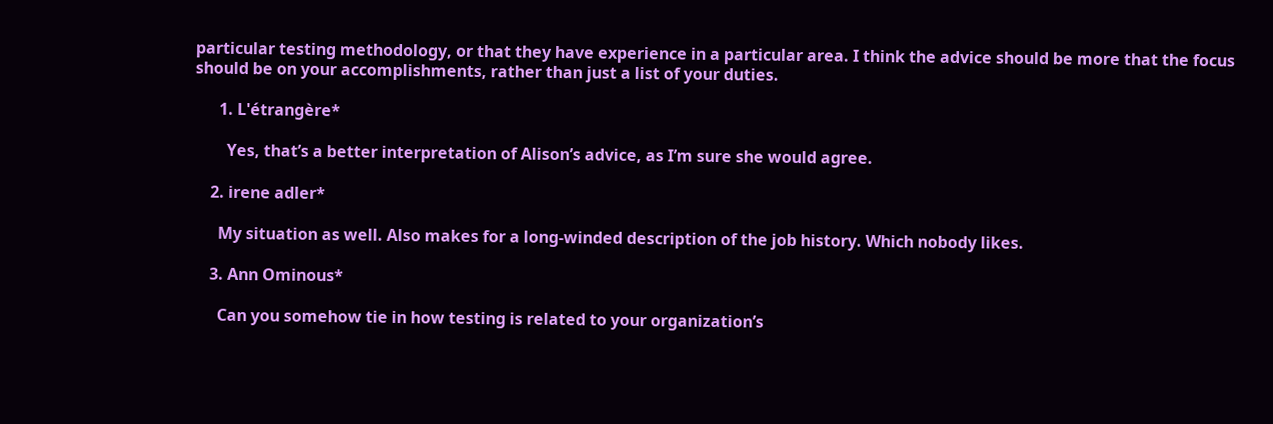particular testing methodology, or that they have experience in a particular area. I think the advice should be more that the focus should be on your accomplishments, rather than just a list of your duties.

      1. L'étrangère*

        Yes, that’s a better interpretation of Alison’s advice, as I’m sure she would agree.

    2. irene adler*

      My situation as well. Also makes for a long-winded description of the job history. Which nobody likes.

    3. Ann Ominous*

      Can you somehow tie in how testing is related to your organization’s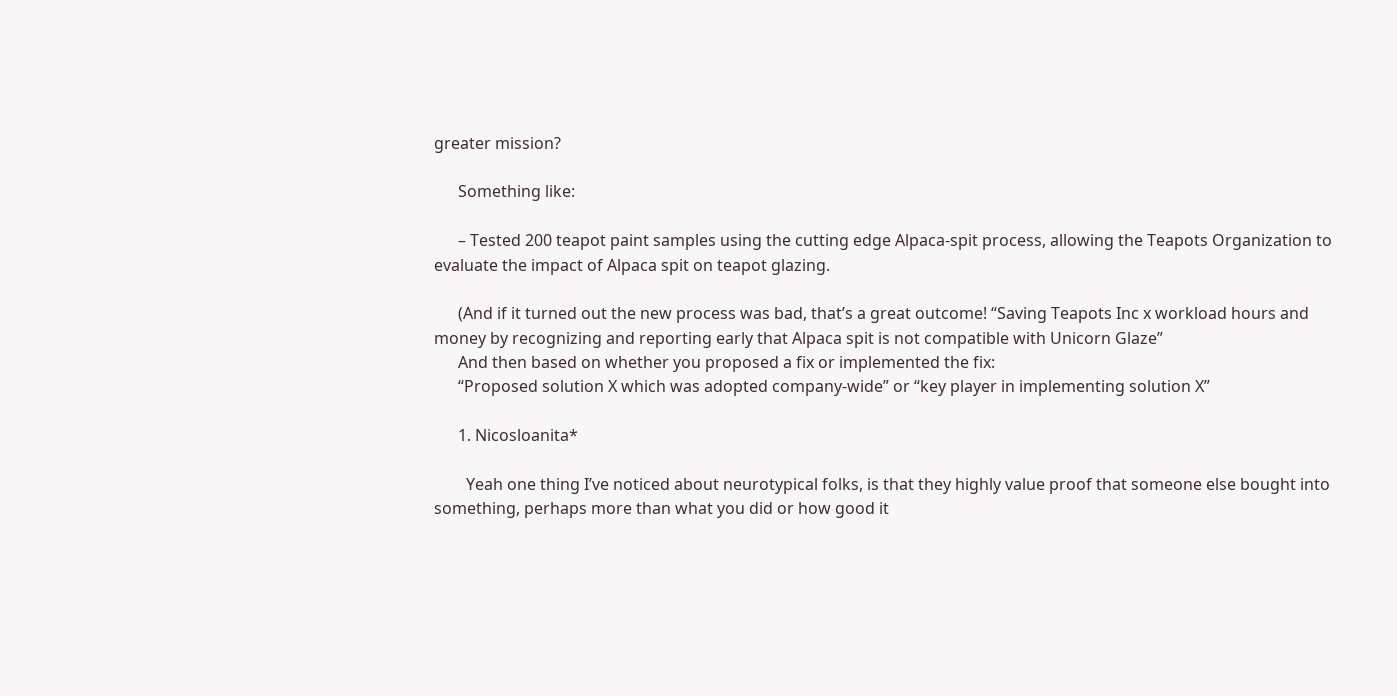greater mission?

      Something like:

      – Tested 200 teapot paint samples using the cutting edge Alpaca-spit process, allowing the Teapots Organization to evaluate the impact of Alpaca spit on teapot glazing.

      (And if it turned out the new process was bad, that’s a great outcome! “Saving Teapots Inc x workload hours and money by recognizing and reporting early that Alpaca spit is not compatible with Unicorn Glaze”
      And then based on whether you proposed a fix or implemented the fix:
      “Proposed solution X which was adopted company-wide” or “key player in implementing solution X”

      1. Nicosloanita*

        Yeah one thing I’ve noticed about neurotypical folks, is that they highly value proof that someone else bought into something, perhaps more than what you did or how good it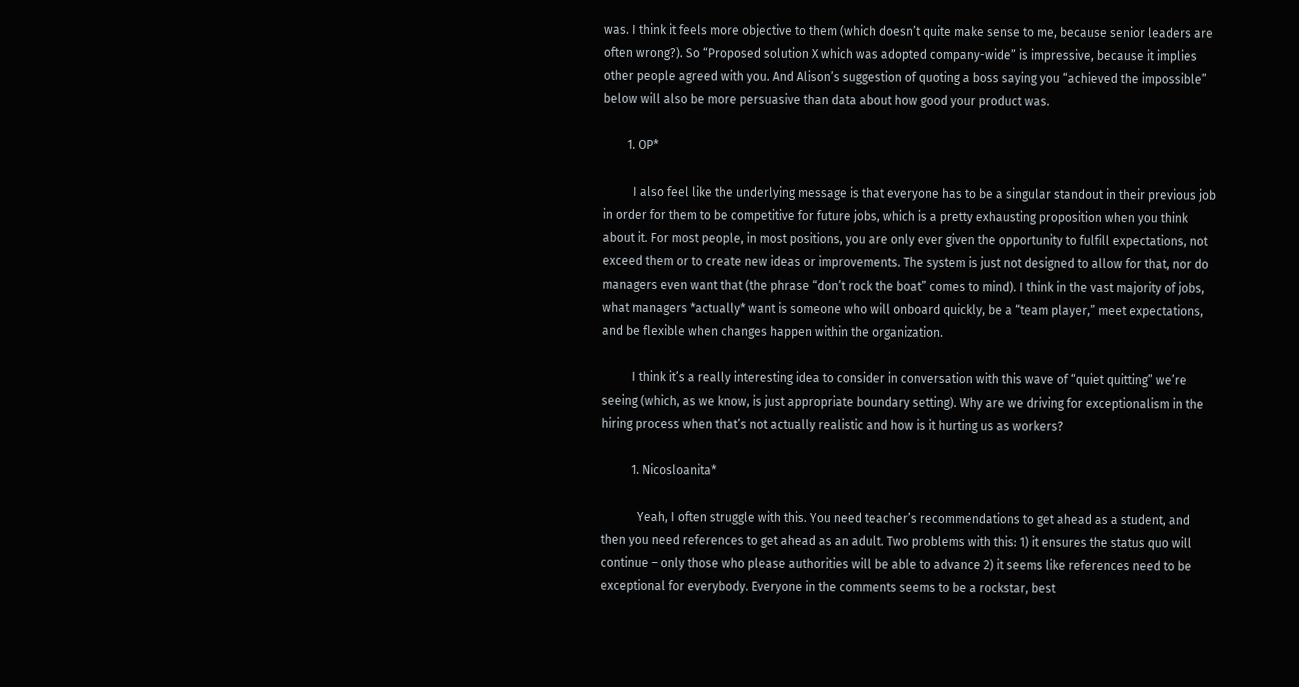was. I think it feels more objective to them (which doesn’t quite make sense to me, because senior leaders are often wrong?). So “Proposed solution X which was adopted company-wide” is impressive, because it implies other people agreed with you. And Alison’s suggestion of quoting a boss saying you “achieved the impossible” below will also be more persuasive than data about how good your product was.

        1. OP*

          I also feel like the underlying message is that everyone has to be a singular standout in their previous job in order for them to be competitive for future jobs, which is a pretty exhausting proposition when you think about it. For most people, in most positions, you are only ever given the opportunity to fulfill expectations, not exceed them or to create new ideas or improvements. The system is just not designed to allow for that, nor do managers even want that (the phrase “don’t rock the boat” comes to mind). I think in the vast majority of jobs, what managers *actually* want is someone who will onboard quickly, be a “team player,” meet expectations, and be flexible when changes happen within the organization.

          I think it’s a really interesting idea to consider in conversation with this wave of “quiet quitting” we’re seeing (which, as we know, is just appropriate boundary setting). Why are we driving for exceptionalism in the hiring process when that’s not actually realistic and how is it hurting us as workers?

          1. Nicosloanita*

            Yeah, I often struggle with this. You need teacher’s recommendations to get ahead as a student, and then you need references to get ahead as an adult. Two problems with this: 1) it ensures the status quo will continue – only those who please authorities will be able to advance 2) it seems like references need to be exceptional for everybody. Everyone in the comments seems to be a rockstar, best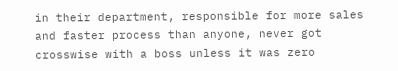in their department, responsible for more sales and faster process than anyone, never got crosswise with a boss unless it was zero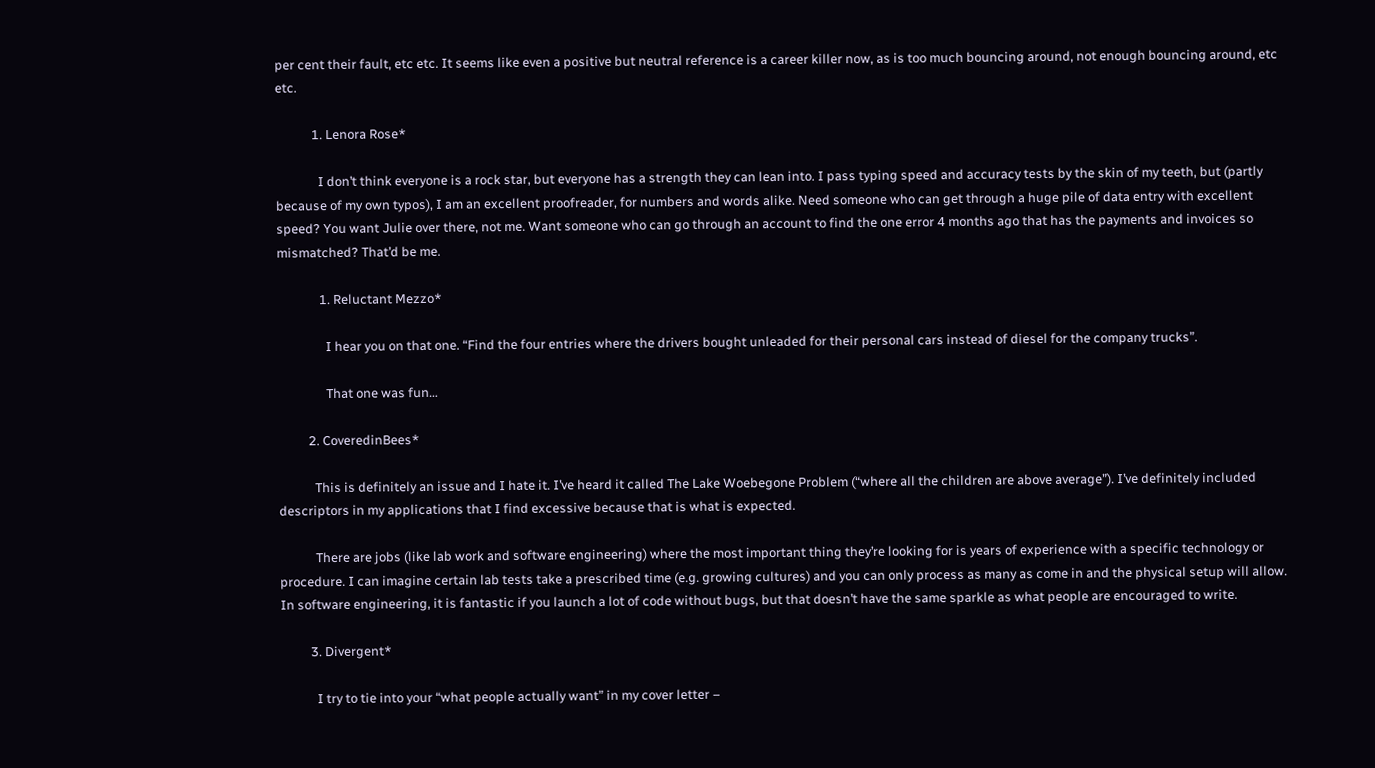per cent their fault, etc etc. It seems like even a positive but neutral reference is a career killer now, as is too much bouncing around, not enough bouncing around, etc etc.

            1. Lenora Rose*

              I don’t think everyone is a rock star, but everyone has a strength they can lean into. I pass typing speed and accuracy tests by the skin of my teeth, but (partly because of my own typos), I am an excellent proofreader, for numbers and words alike. Need someone who can get through a huge pile of data entry with excellent speed? You want Julie over there, not me. Want someone who can go through an account to find the one error 4 months ago that has the payments and invoices so mismatched? That’d be me.

              1. Reluctant Mezzo*

                I hear you on that one. “Find the four entries where the drivers bought unleaded for their personal cars instead of diesel for the company trucks”.

                That one was fun…

          2. CoveredinBees*

            This is definitely an issue and I hate it. I’ve heard it called The Lake Woebegone Problem (“where all the children are above average”). I’ve definitely included descriptors in my applications that I find excessive because that is what is expected.

            There are jobs (like lab work and software engineering) where the most important thing they’re looking for is years of experience with a specific technology or procedure. I can imagine certain lab tests take a prescribed time (e.g. growing cultures) and you can only process as many as come in and the physical setup will allow. In software engineering, it is fantastic if you launch a lot of code without bugs, but that doesn’t have the same sparkle as what people are encouraged to write.

          3. Divergent*

            I try to tie into your “what people actually want” in my cover letter –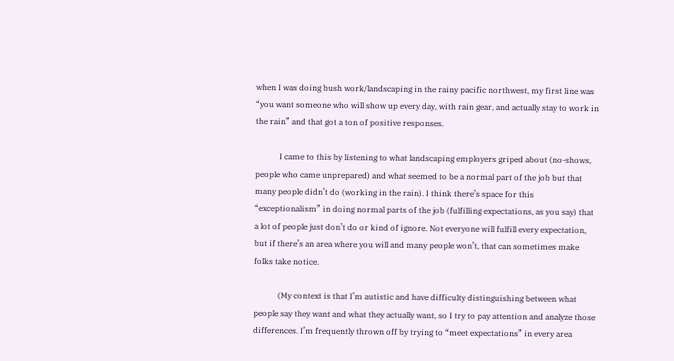when I was doing bush work/landscaping in the rainy pacific northwest, my first line was “you want someone who will show up every day, with rain gear, and actually stay to work in the rain” and that got a ton of positive responses.

            I came to this by listening to what landscaping employers griped about (no-shows, people who came unprepared) and what seemed to be a normal part of the job but that many people didn’t do (working in the rain). I think there’s space for this “exceptionalism” in doing normal parts of the job (fulfilling expectations, as you say) that a lot of people just don’t do or kind of ignore. Not everyone will fulfill every expectation, but if there’s an area where you will and many people won’t, that can sometimes make folks take notice.

            (My context is that I’m autistic and have difficulty distinguishing between what people say they want and what they actually want, so I try to pay attention and analyze those differences. I’m frequently thrown off by trying to “meet expectations” in every area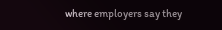where employers say they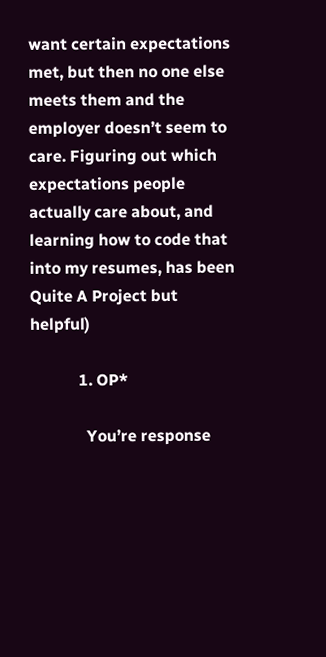want certain expectations met, but then no one else meets them and the employer doesn’t seem to care. Figuring out which expectations people actually care about, and learning how to code that into my resumes, has been Quite A Project but helpful)

            1. OP*

              You’re response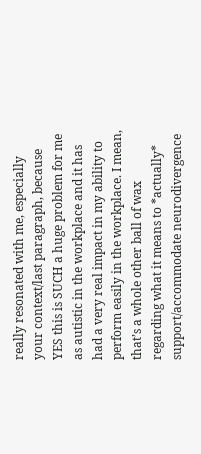really resonated with me, especially your context/last paragraph, because YES this is SUCH a huge problem for me as autistic in the workplace and it has had a very real impact in my ability to perform easily in the workplace. I mean, that’s a whole other ball of wax regarding what it means to *actually* support/accommodate neurodivergence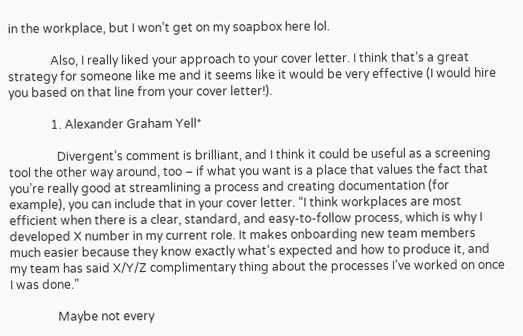in the workplace, but I won’t get on my soapbox here lol.

              Also, I really liked your approach to your cover letter. I think that’s a great strategy for someone like me and it seems like it would be very effective (I would hire you based on that line from your cover letter!).

              1. Alexander Graham Yell*

                Divergent’s comment is brilliant, and I think it could be useful as a screening tool the other way around, too – if what you want is a place that values the fact that you’re really good at streamlining a process and creating documentation (for example), you can include that in your cover letter. “I think workplaces are most efficient when there is a clear, standard, and easy-to-follow process, which is why I developed X number in my current role. It makes onboarding new team members much easier because they know exactly what’s expected and how to produce it, and my team has said X/Y/Z complimentary thing about the processes I’ve worked on once I was done.”

                Maybe not every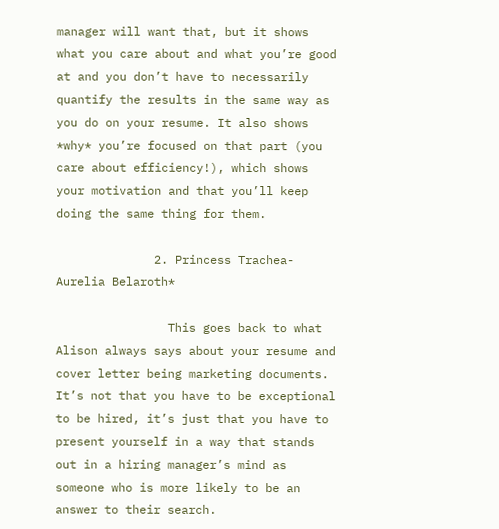manager will want that, but it shows what you care about and what you’re good at and you don’t have to necessarily quantify the results in the same way as you do on your resume. It also shows *why* you’re focused on that part (you care about efficiency!), which shows your motivation and that you’ll keep doing the same thing for them.

              2. Princess Trachea-Aurelia Belaroth*

                This goes back to what Alison always says about your resume and cover letter being marketing documents. It’s not that you have to be exceptional to be hired, it’s just that you have to present yourself in a way that stands out in a hiring manager’s mind as someone who is more likely to be an answer to their search.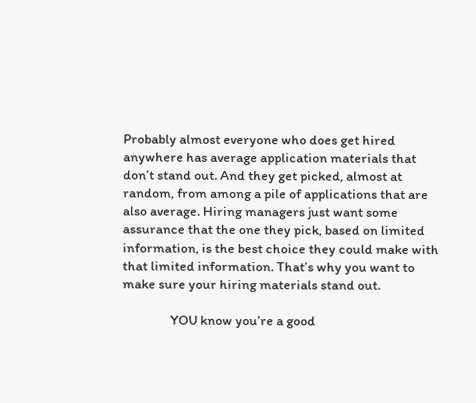Probably almost everyone who does get hired anywhere has average application materials that don’t stand out. And they get picked, almost at random, from among a pile of applications that are also average. Hiring managers just want some assurance that the one they pick, based on limited information, is the best choice they could make with that limited information. That’s why you want to make sure your hiring materials stand out.

                YOU know you’re a good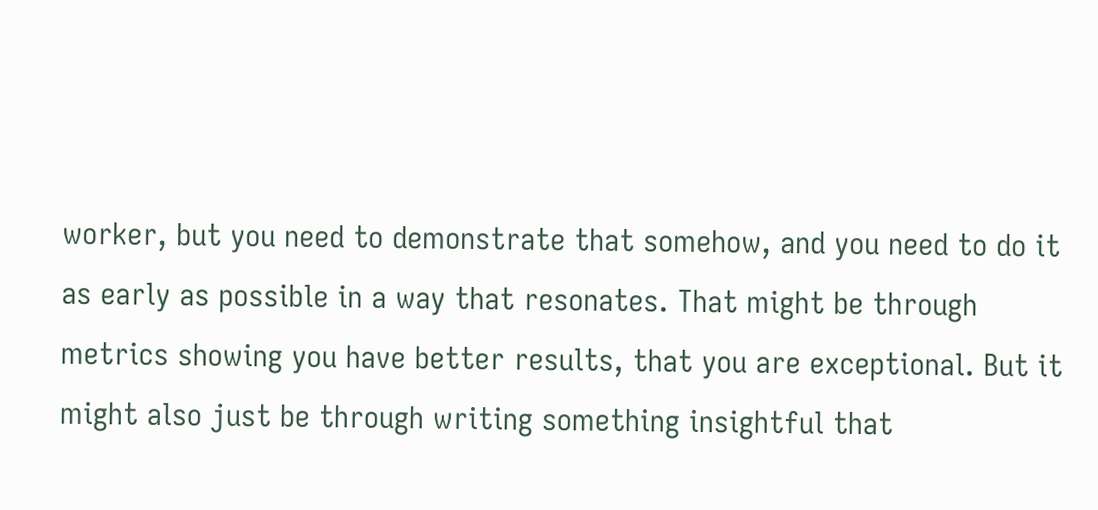worker, but you need to demonstrate that somehow, and you need to do it as early as possible in a way that resonates. That might be through metrics showing you have better results, that you are exceptional. But it might also just be through writing something insightful that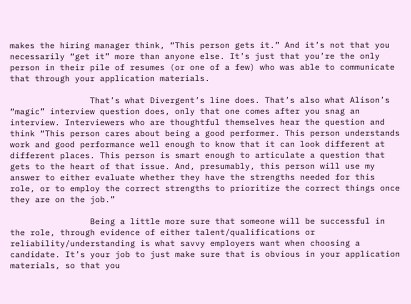makes the hiring manager think, “This person gets it.” And it’s not that you necessarily “get it” more than anyone else. It’s just that you’re the only person in their pile of resumes (or one of a few) who was able to communicate that through your application materials.

                That’s what Divergent’s line does. That’s also what Alison’s “magic” interview question does, only that one comes after you snag an interview. Interviewers who are thoughtful themselves hear the question and think “This person cares about being a good performer. This person understands work and good performance well enough to know that it can look different at different places. This person is smart enough to articulate a question that gets to the heart of that issue. And, presumably, this person will use my answer to either evaluate whether they have the strengths needed for this role, or to employ the correct strengths to prioritize the correct things once they are on the job.”

                Being a little more sure that someone will be successful in the role, through evidence of either talent/qualifications or reliability/understanding is what savvy employers want when choosing a candidate. It’s your job to just make sure that is obvious in your application materials, so that you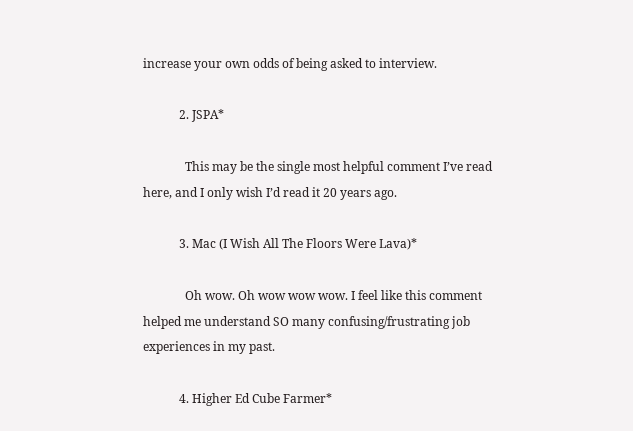increase your own odds of being asked to interview.

            2. JSPA*

              This may be the single most helpful comment I’ve read here, and I only wish I’d read it 20 years ago.

            3. Mac (I Wish All The Floors Were Lava)*

              Oh wow. Oh wow wow wow. I feel like this comment helped me understand SO many confusing/frustrating job experiences in my past.

            4. Higher Ed Cube Farmer*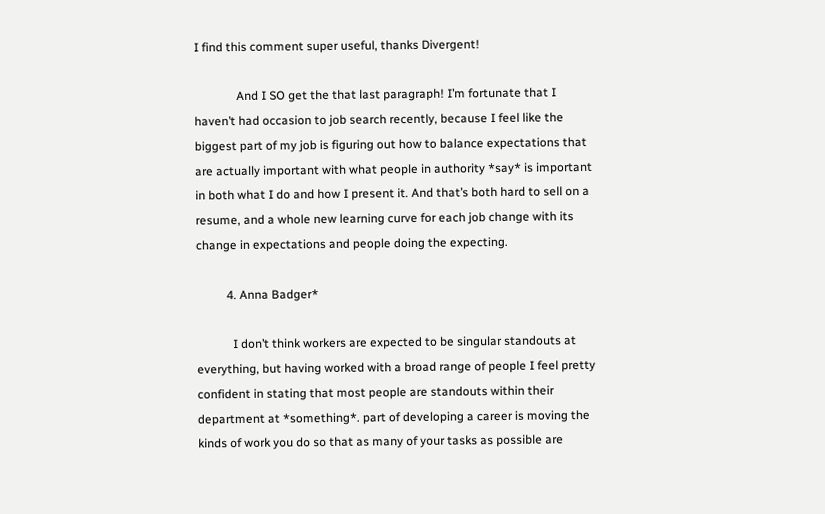I find this comment super useful, thanks Divergent!

              And I SO get the that last paragraph! I’m fortunate that I haven’t had occasion to job search recently, because I feel like the biggest part of my job is figuring out how to balance expectations that are actually important with what people in authority *say* is important in both what I do and how I present it. And that’s both hard to sell on a resume, and a whole new learning curve for each job change with its change in expectations and people doing the expecting.

          4. Anna Badger*

            I don’t think workers are expected to be singular standouts at everything, but having worked with a broad range of people I feel pretty confident in stating that most people are standouts within their department at *something*. part of developing a career is moving the kinds of work you do so that as many of your tasks as possible are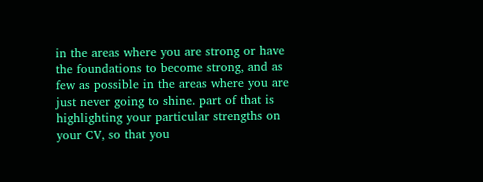in the areas where you are strong or have the foundations to become strong, and as few as possible in the areas where you are just never going to shine. part of that is highlighting your particular strengths on your CV, so that you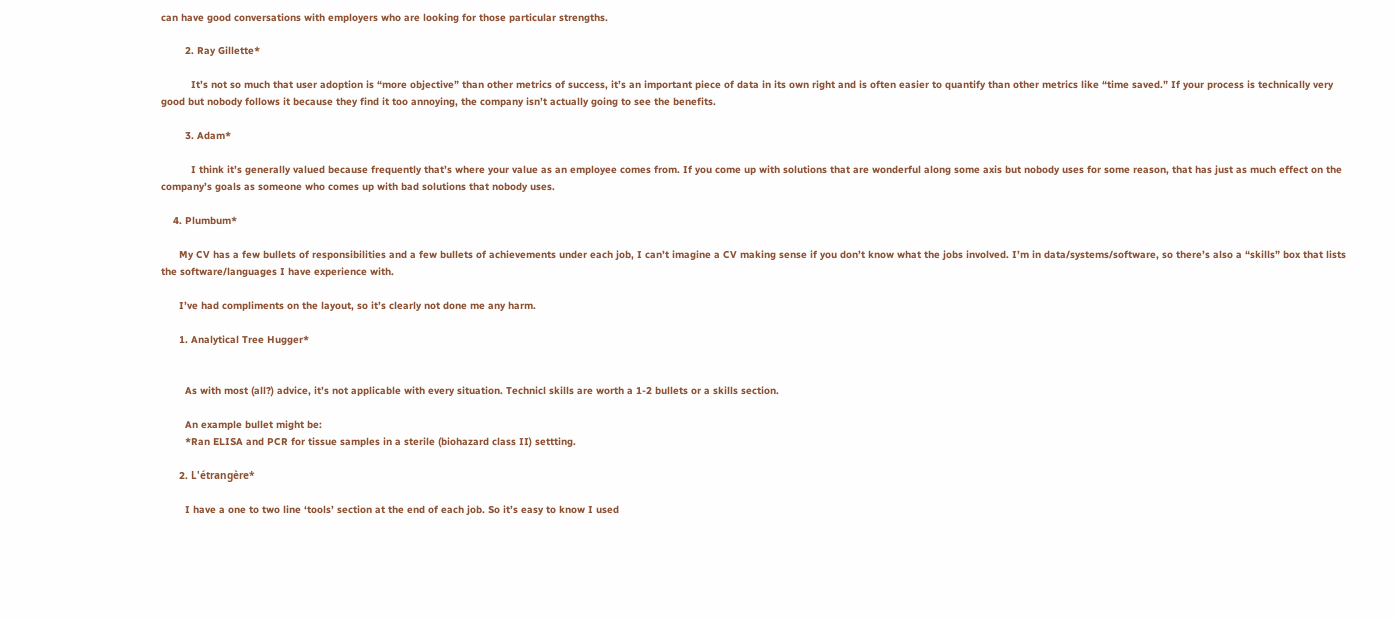can have good conversations with employers who are looking for those particular strengths.

        2. Ray Gillette*

          It’s not so much that user adoption is “more objective” than other metrics of success, it’s an important piece of data in its own right and is often easier to quantify than other metrics like “time saved.” If your process is technically very good but nobody follows it because they find it too annoying, the company isn’t actually going to see the benefits.

        3. Adam*

          I think it’s generally valued because frequently that’s where your value as an employee comes from. If you come up with solutions that are wonderful along some axis but nobody uses for some reason, that has just as much effect on the company’s goals as someone who comes up with bad solutions that nobody uses.

    4. Plumbum*

      My CV has a few bullets of responsibilities and a few bullets of achievements under each job, I can’t imagine a CV making sense if you don’t know what the jobs involved. I’m in data/systems/software, so there’s also a “skills” box that lists the software/languages I have experience with.

      I’ve had compliments on the layout, so it’s clearly not done me any harm.

      1. Analytical Tree Hugger*


        As with most (all?) advice, it’s not applicable with every situation. Technicl skills are worth a 1-2 bullets or a skills section.

        An example bullet might be:
        *Ran ELISA and PCR for tissue samples in a sterile (biohazard class II) settting.

      2. L'étrangère*

        I have a one to two line ‘tools’ section at the end of each job. So it’s easy to know I used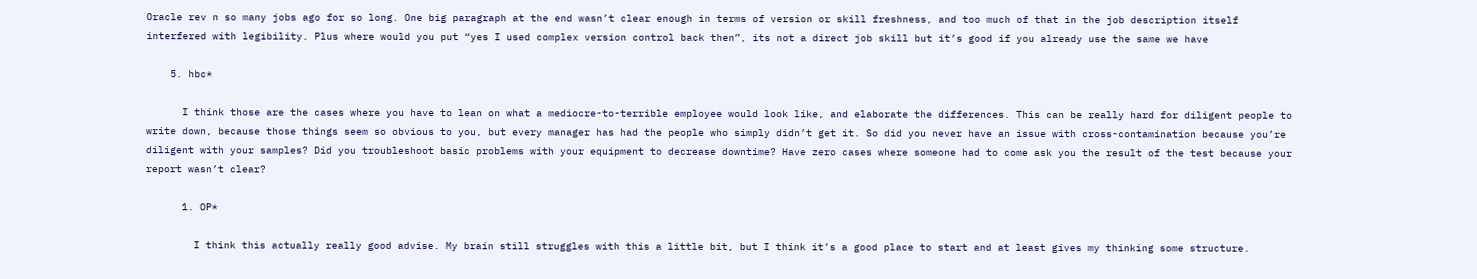Oracle rev n so many jobs ago for so long. One big paragraph at the end wasn’t clear enough in terms of version or skill freshness, and too much of that in the job description itself interfered with legibility. Plus where would you put “yes I used complex version control back then”, its not a direct job skill but it’s good if you already use the same we have

    5. hbc*

      I think those are the cases where you have to lean on what a mediocre-to-terrible employee would look like, and elaborate the differences. This can be really hard for diligent people to write down, because those things seem so obvious to you, but every manager has had the people who simply didn’t get it. So did you never have an issue with cross-contamination because you’re diligent with your samples? Did you troubleshoot basic problems with your equipment to decrease downtime? Have zero cases where someone had to come ask you the result of the test because your report wasn’t clear?

      1. OP*

        I think this actually really good advise. My brain still struggles with this a little bit, but I think it’s a good place to start and at least gives my thinking some structure.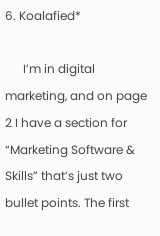6. Koalafied*

      I’m in digital marketing, and on page 2 I have a section for “Marketing Software & Skills” that’s just two bullet points. The first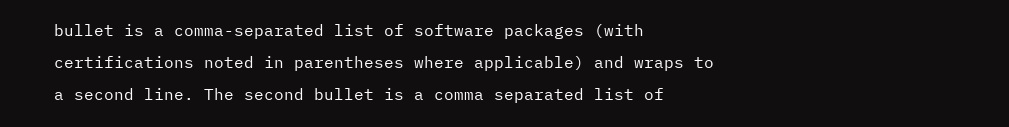bullet is a comma-separated list of software packages (with certifications noted in parentheses where applicable) and wraps to a second line. The second bullet is a comma separated list of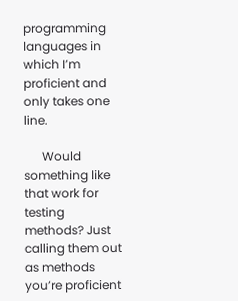programming languages in which I’m proficient and only takes one line.

      Would something like that work for testing methods? Just calling them out as methods you’re proficient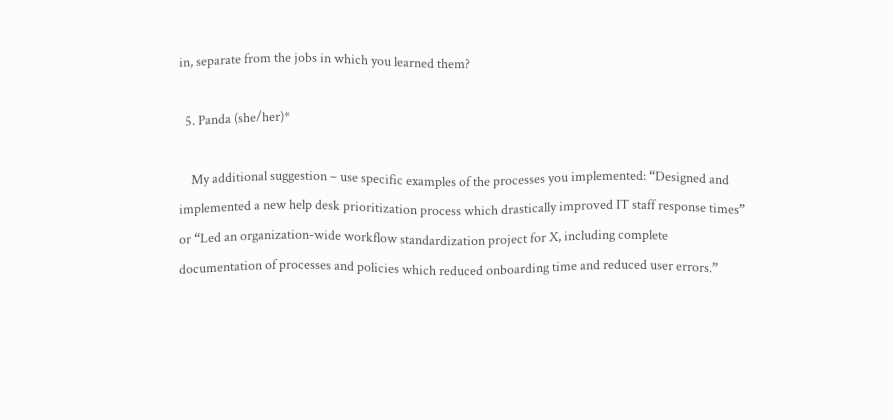in, separate from the jobs in which you learned them?

  5. Panda (she/her)*

    My additional suggestion – use specific examples of the processes you implemented: “Designed and implemented a new help desk prioritization process which drastically improved IT staff response times” or “Led an organization-wide workflow standardization project for X, including complete documentation of processes and policies which reduced onboarding time and reduced user errors.”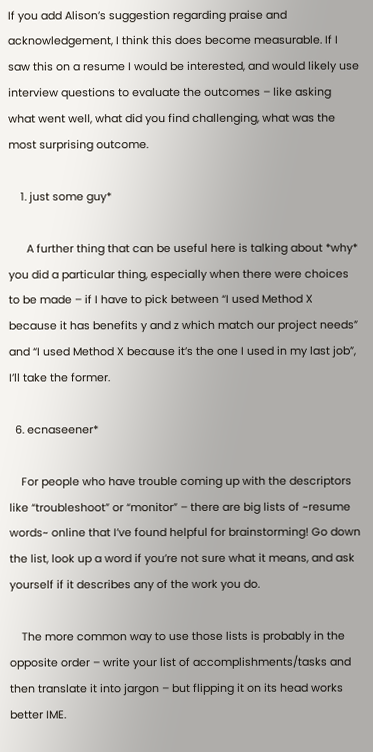If you add Alison’s suggestion regarding praise and acknowledgement, I think this does become measurable. If I saw this on a resume I would be interested, and would likely use interview questions to evaluate the outcomes – like asking what went well, what did you find challenging, what was the most surprising outcome.

    1. just some guy*

      A further thing that can be useful here is talking about *why* you did a particular thing, especially when there were choices to be made – if I have to pick between “I used Method X because it has benefits y and z which match our project needs” and “I used Method X because it’s the one I used in my last job”, I’ll take the former.

  6. ecnaseener*

    For people who have trouble coming up with the descriptors like “troubleshoot” or “monitor” – there are big lists of ~resume words~ online that I’ve found helpful for brainstorming! Go down the list, look up a word if you’re not sure what it means, and ask yourself if it describes any of the work you do.

    The more common way to use those lists is probably in the opposite order – write your list of accomplishments/tasks and then translate it into jargon – but flipping it on its head works better IME.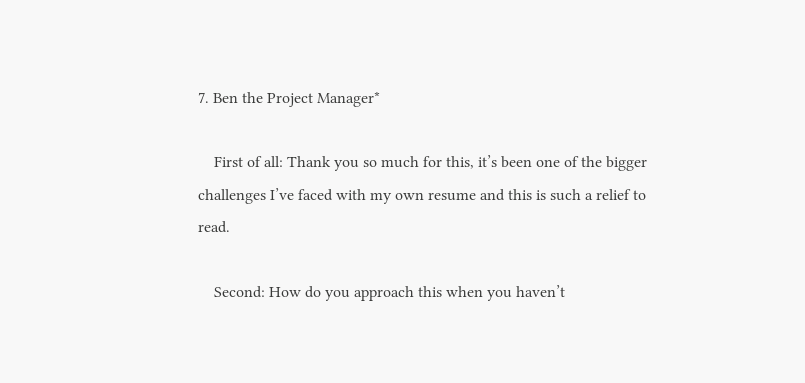7. Ben the Project Manager*

    First of all: Thank you so much for this, it’s been one of the bigger challenges I’ve faced with my own resume and this is such a relief to read.

    Second: How do you approach this when you haven’t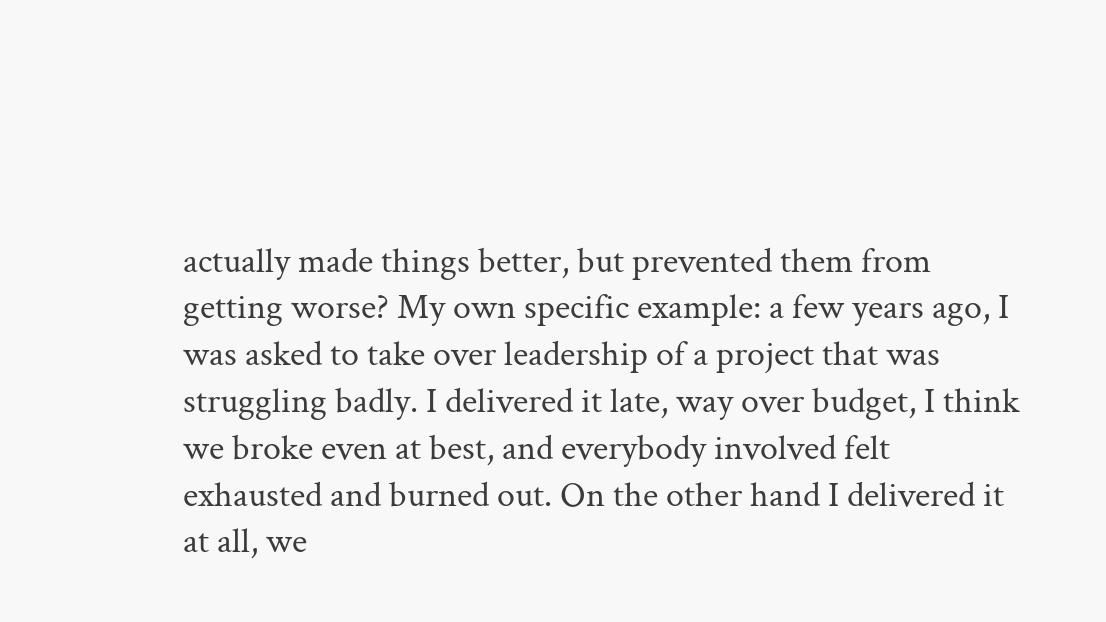actually made things better, but prevented them from getting worse? My own specific example: a few years ago, I was asked to take over leadership of a project that was struggling badly. I delivered it late, way over budget, I think we broke even at best, and everybody involved felt exhausted and burned out. On the other hand I delivered it at all, we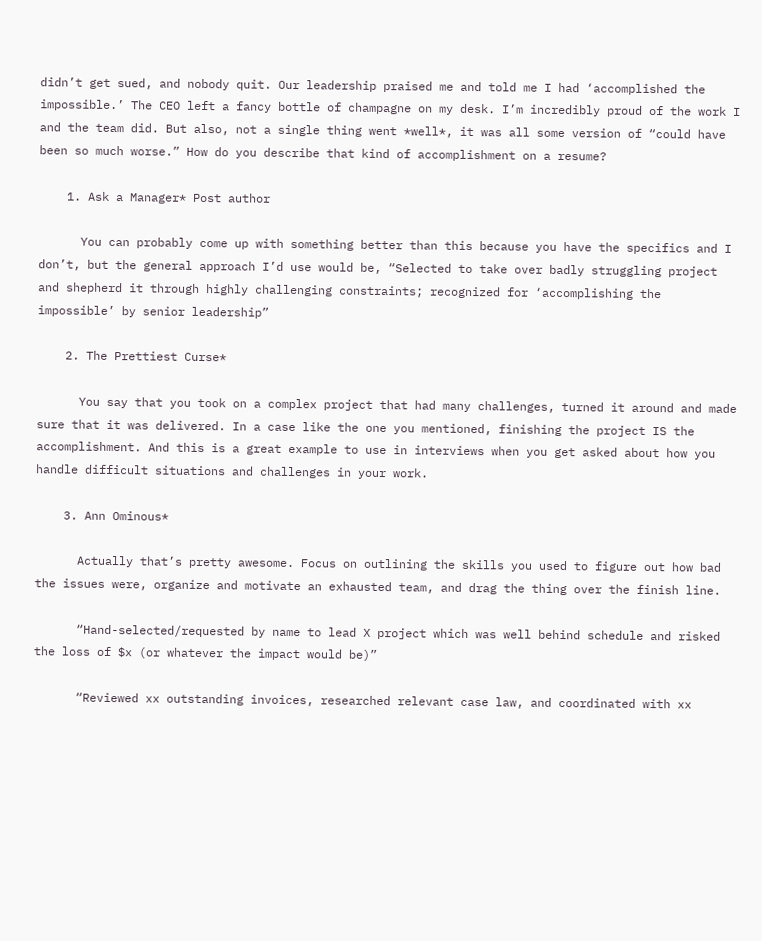didn’t get sued, and nobody quit. Our leadership praised me and told me I had ‘accomplished the impossible.’ The CEO left a fancy bottle of champagne on my desk. I’m incredibly proud of the work I and the team did. But also, not a single thing went *well*, it was all some version of “could have been so much worse.” How do you describe that kind of accomplishment on a resume?

    1. Ask a Manager* Post author

      You can probably come up with something better than this because you have the specifics and I don’t, but the general approach I’d use would be, “Selected to take over badly struggling project and shepherd it through highly challenging constraints; recognized for ‘accomplishing the impossible’ by senior leadership”

    2. The Prettiest Curse*

      You say that you took on a complex project that had many challenges, turned it around and made sure that it was delivered. In a case like the one you mentioned, finishing the project IS the accomplishment. And this is a great example to use in interviews when you get asked about how you handle difficult situations and challenges in your work.

    3. Ann Ominous*

      Actually that’s pretty awesome. Focus on outlining the skills you used to figure out how bad the issues were, organize and motivate an exhausted team, and drag the thing over the finish line.

      “Hand-selected/requested by name to lead X project which was well behind schedule and risked the loss of $x (or whatever the impact would be)”

      “Reviewed xx outstanding invoices, researched relevant case law, and coordinated with xx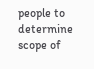people to determine scope of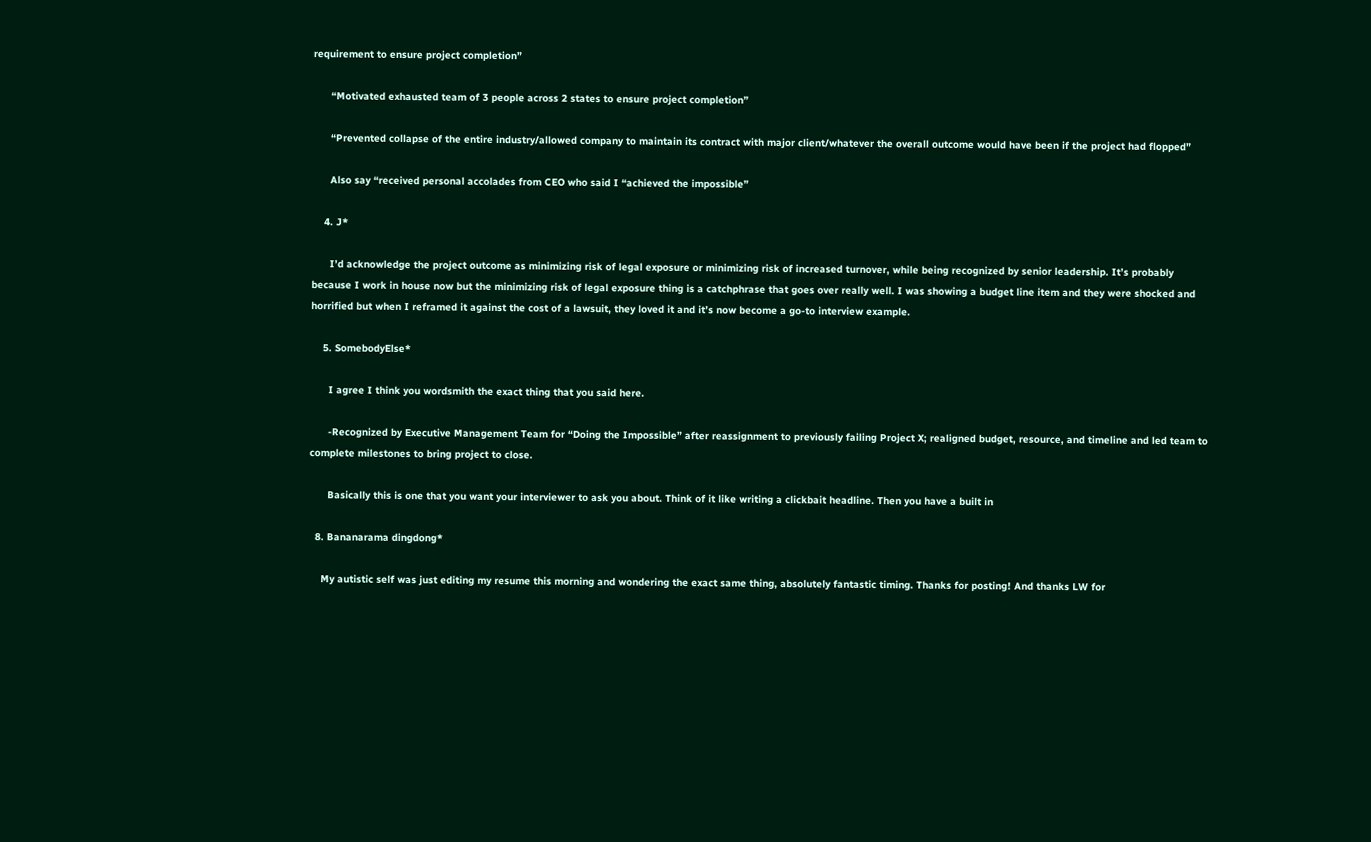requirement to ensure project completion”

      “Motivated exhausted team of 3 people across 2 states to ensure project completion”

      “Prevented collapse of the entire industry/allowed company to maintain its contract with major client/whatever the overall outcome would have been if the project had flopped”

      Also say “received personal accolades from CEO who said I “achieved the impossible”

    4. J*

      I’d acknowledge the project outcome as minimizing risk of legal exposure or minimizing risk of increased turnover, while being recognized by senior leadership. It’s probably because I work in house now but the minimizing risk of legal exposure thing is a catchphrase that goes over really well. I was showing a budget line item and they were shocked and horrified but when I reframed it against the cost of a lawsuit, they loved it and it’s now become a go-to interview example.

    5. SomebodyElse*

      I agree I think you wordsmith the exact thing that you said here.

      -Recognized by Executive Management Team for “Doing the Impossible” after reassignment to previously failing Project X; realigned budget, resource, and timeline and led team to complete milestones to bring project to close.

      Basically this is one that you want your interviewer to ask you about. Think of it like writing a clickbait headline. Then you have a built in

  8. Bananarama dingdong*

    My autistic self was just editing my resume this morning and wondering the exact same thing, absolutely fantastic timing. Thanks for posting! And thanks LW for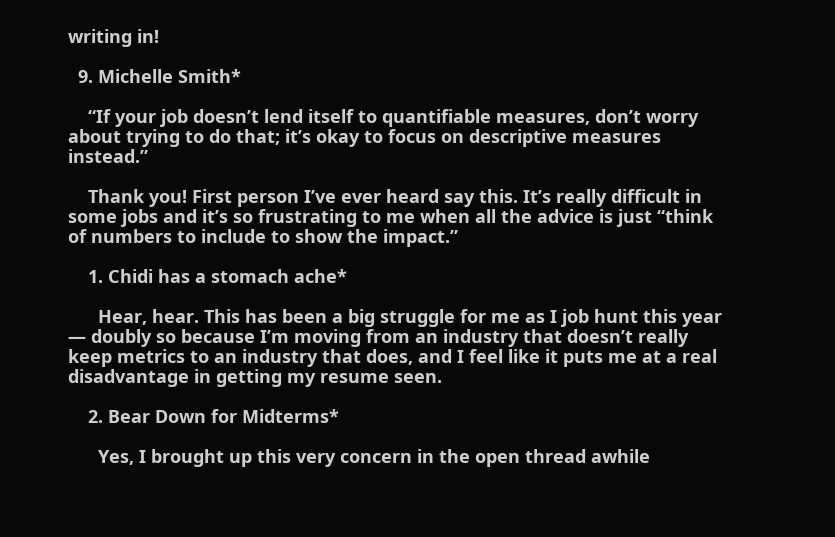writing in!

  9. Michelle Smith*

    “If your job doesn’t lend itself to quantifiable measures, don’t worry about trying to do that; it’s okay to focus on descriptive measures instead.”

    Thank you! First person I’ve ever heard say this. It’s really difficult in some jobs and it’s so frustrating to me when all the advice is just “think of numbers to include to show the impact.”

    1. Chidi has a stomach ache*

      Hear, hear. This has been a big struggle for me as I job hunt this year — doubly so because I’m moving from an industry that doesn’t really keep metrics to an industry that does, and I feel like it puts me at a real disadvantage in getting my resume seen.

    2. Bear Down for Midterms*

      Yes, I brought up this very concern in the open thread awhile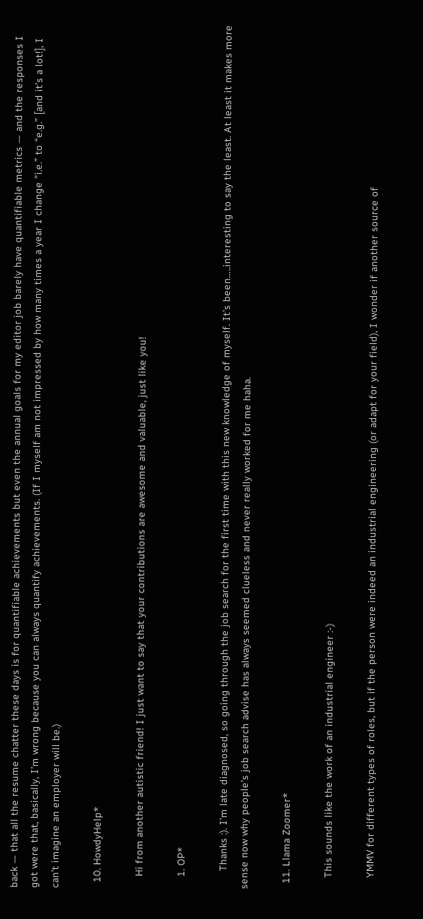back — that all the resume chatter these days is for quantifiable achievements but even the annual goals for my editor job barely have quantifiable metrics — and the responses I got were that, basically, I’m wrong because you can always quantify achievements. (If I myself am not impressed by how many times a year I change “i.e.” to “e.g.” [and it’s a lot!], I can’t imagine an employer will be.)

  10. HowdyHelp*

    Hi from another autistic friend! I just want to say that your contributions are awesome and valuable, just like you!

    1. OP*

      Thanks :). I’m late diagnosed, so going through the job search for the first time with this new knowledge of myself. It’s been…..interesting to say the least. At least it makes more sense now why people’s job search advise has always seemed clueless and never really worked for me haha.

  11. Llama Zoomer*

    This sounds like the work of an industrial engineer :-)

    YMMV for different types of roles, but if the person were indeed an industrial engineering (or adapt for your field), I wonder if another source of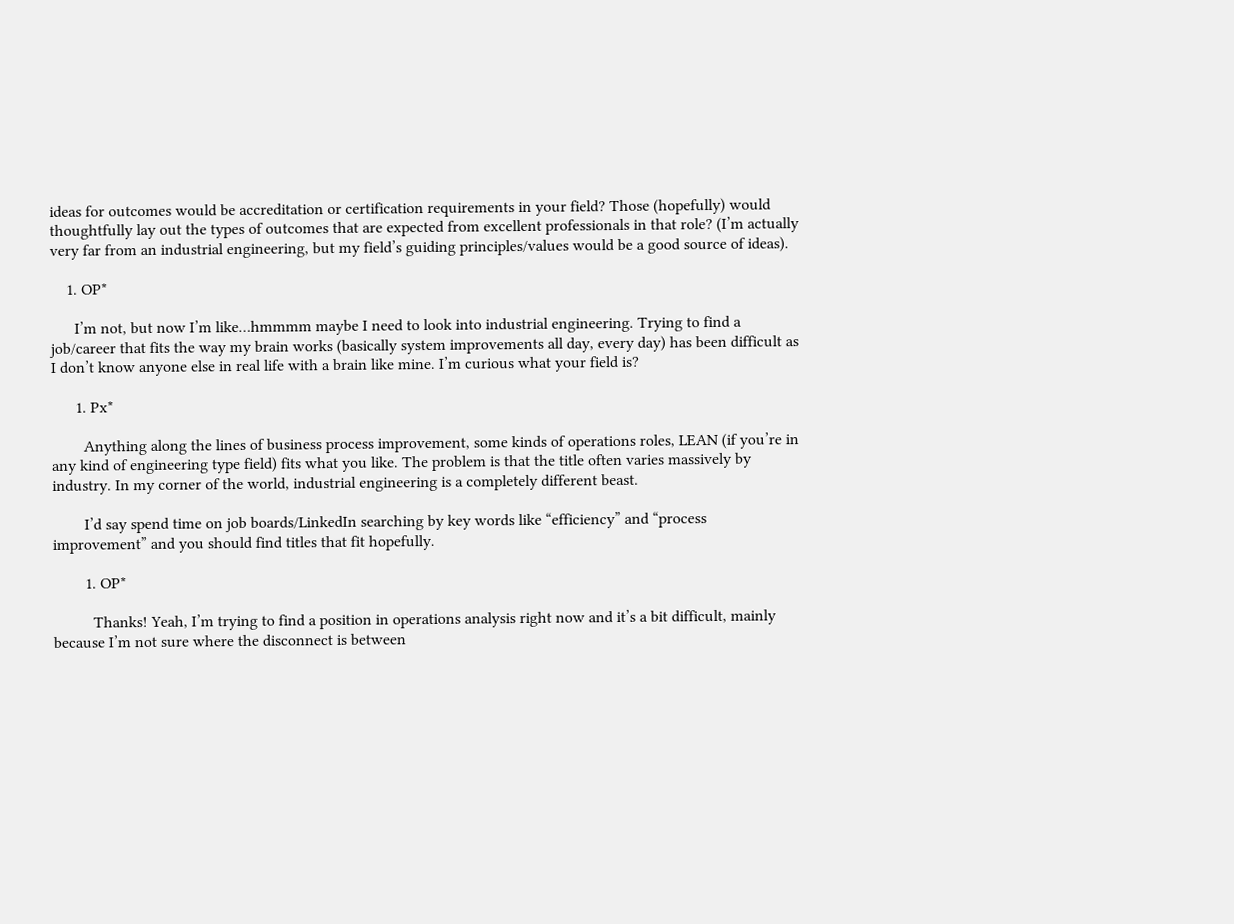ideas for outcomes would be accreditation or certification requirements in your field? Those (hopefully) would thoughtfully lay out the types of outcomes that are expected from excellent professionals in that role? (I’m actually very far from an industrial engineering, but my field’s guiding principles/values would be a good source of ideas).

    1. OP*

      I’m not, but now I’m like…hmmmm maybe I need to look into industrial engineering. Trying to find a job/career that fits the way my brain works (basically system improvements all day, every day) has been difficult as I don’t know anyone else in real life with a brain like mine. I’m curious what your field is?

      1. Px*

        Anything along the lines of business process improvement, some kinds of operations roles, LEAN (if you’re in any kind of engineering type field) fits what you like. The problem is that the title often varies massively by industry. In my corner of the world, industrial engineering is a completely different beast.

        I’d say spend time on job boards/LinkedIn searching by key words like “efficiency” and “process improvement” and you should find titles that fit hopefully.

        1. OP*

          Thanks! Yeah, I’m trying to find a position in operations analysis right now and it’s a bit difficult, mainly because I’m not sure where the disconnect is between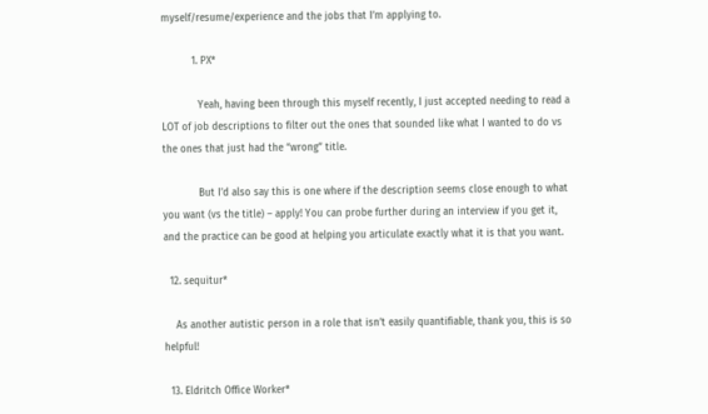myself/resume/experience and the jobs that I’m applying to.

          1. PX*

            Yeah, having been through this myself recently, I just accepted needing to read a LOT of job descriptions to filter out the ones that sounded like what I wanted to do vs the ones that just had the “wrong” title.

            But I’d also say this is one where if the description seems close enough to what you want (vs the title) – apply! You can probe further during an interview if you get it, and the practice can be good at helping you articulate exactly what it is that you want.

  12. sequitur*

    As another autistic person in a role that isn’t easily quantifiable, thank you, this is so helpful!

  13. Eldritch Office Worker*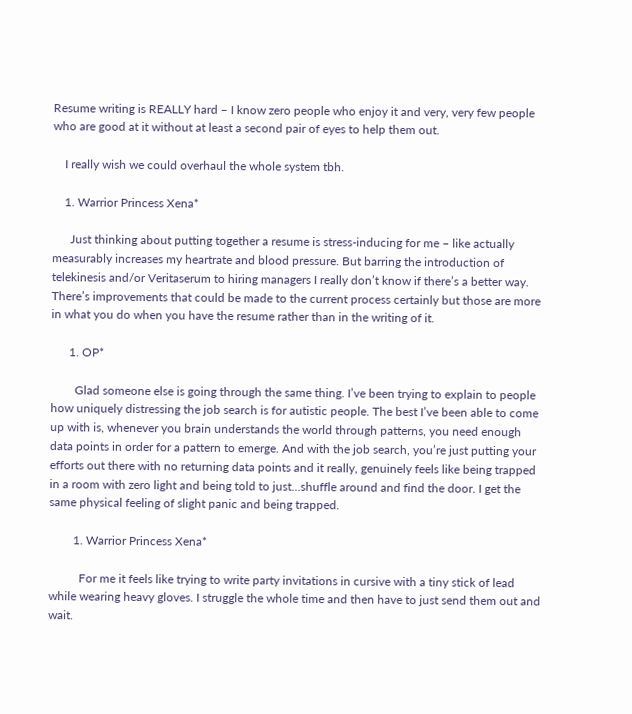Resume writing is REALLY hard – I know zero people who enjoy it and very, very few people who are good at it without at least a second pair of eyes to help them out.

    I really wish we could overhaul the whole system tbh.

    1. Warrior Princess Xena*

      Just thinking about putting together a resume is stress-inducing for me – like actually measurably increases my heartrate and blood pressure. But barring the introduction of telekinesis and/or Veritaserum to hiring managers I really don’t know if there’s a better way. There’s improvements that could be made to the current process certainly but those are more in what you do when you have the resume rather than in the writing of it.

      1. OP*

        Glad someone else is going through the same thing. I’ve been trying to explain to people how uniquely distressing the job search is for autistic people. The best I’ve been able to come up with is, whenever you brain understands the world through patterns, you need enough data points in order for a pattern to emerge. And with the job search, you’re just putting your efforts out there with no returning data points and it really, genuinely feels like being trapped in a room with zero light and being told to just…shuffle around and find the door. I get the same physical feeling of slight panic and being trapped.

        1. Warrior Princess Xena*

          For me it feels like trying to write party invitations in cursive with a tiny stick of lead while wearing heavy gloves. I struggle the whole time and then have to just send them out and wait.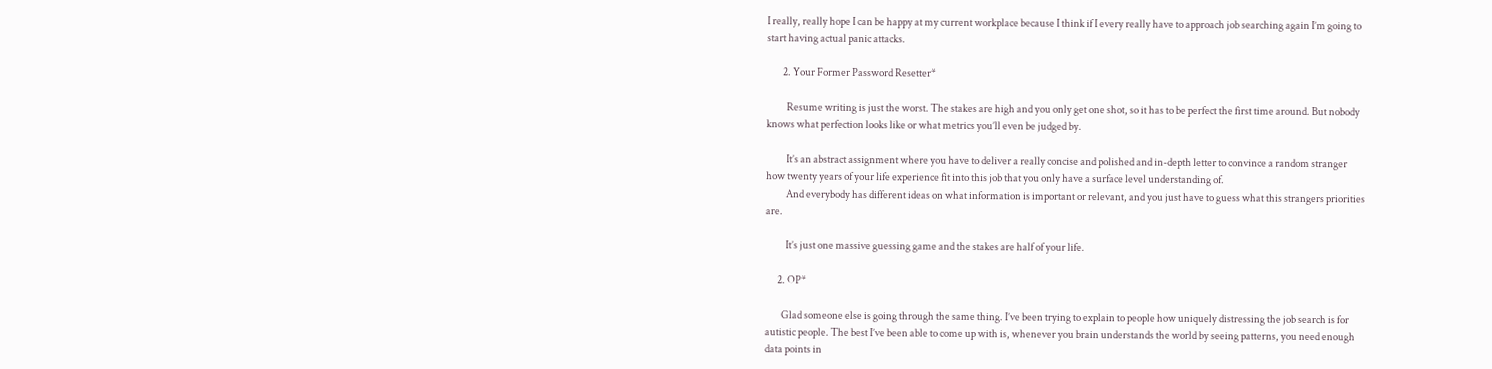I really, really hope I can be happy at my current workplace because I think if I every really have to approach job searching again I’m going to start having actual panic attacks.

        2. Your Former Password Resetter*

          Resume writing is just the worst. The stakes are high and you only get one shot, so it has to be perfect the first time around. But nobody knows what perfection looks like or what metrics you’ll even be judged by.

          It’s an abstract assignment where you have to deliver a really concise and polished and in-depth letter to convince a random stranger how twenty years of your life experience fit into this job that you only have a surface level understanding of.
          And everybody has different ideas on what information is important or relevant, and you just have to guess what this strangers priorities are.

          It’s just one massive guessing game and the stakes are half of your life.

      2. OP*

        Glad someone else is going through the same thing. I’ve been trying to explain to people how uniquely distressing the job search is for autistic people. The best I’ve been able to come up with is, whenever you brain understands the world by seeing patterns, you need enough data points in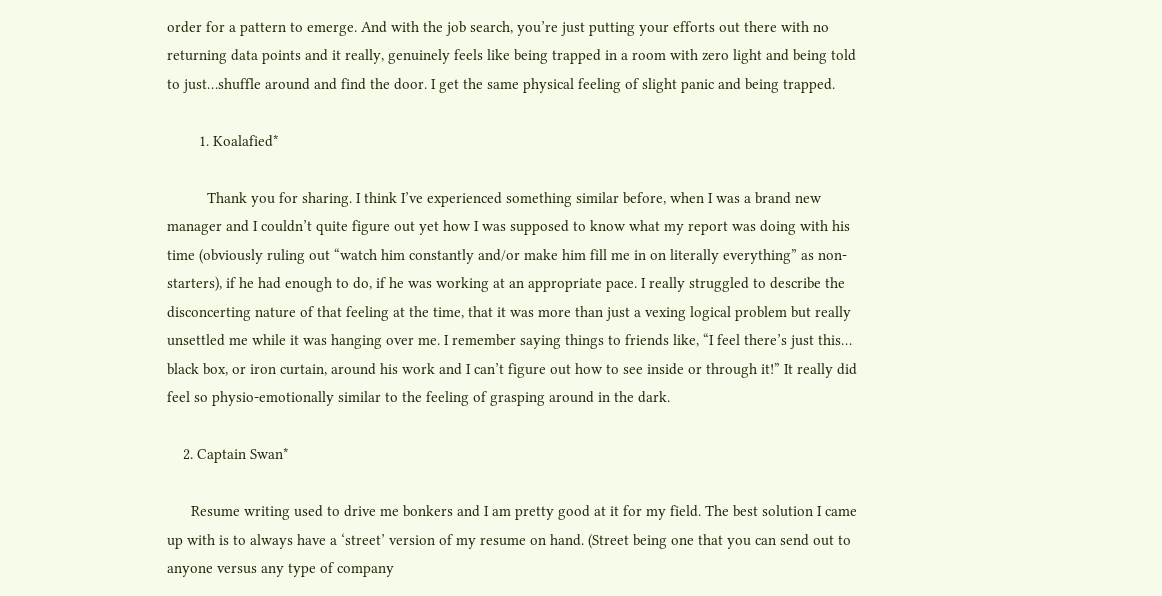order for a pattern to emerge. And with the job search, you’re just putting your efforts out there with no returning data points and it really, genuinely feels like being trapped in a room with zero light and being told to just…shuffle around and find the door. I get the same physical feeling of slight panic and being trapped.

        1. Koalafied*

          Thank you for sharing. I think I’ve experienced something similar before, when I was a brand new manager and I couldn’t quite figure out yet how I was supposed to know what my report was doing with his time (obviously ruling out “watch him constantly and/or make him fill me in on literally everything” as non-starters), if he had enough to do, if he was working at an appropriate pace. I really struggled to describe the disconcerting nature of that feeling at the time, that it was more than just a vexing logical problem but really unsettled me while it was hanging over me. I remember saying things to friends like, “I feel there’s just this… black box, or iron curtain, around his work and I can’t figure out how to see inside or through it!” It really did feel so physio-emotionally similar to the feeling of grasping around in the dark.

    2. Captain Swan*

      Resume writing used to drive me bonkers and I am pretty good at it for my field. The best solution I came up with is to always have a ‘street’ version of my resume on hand. (Street being one that you can send out to anyone versus any type of company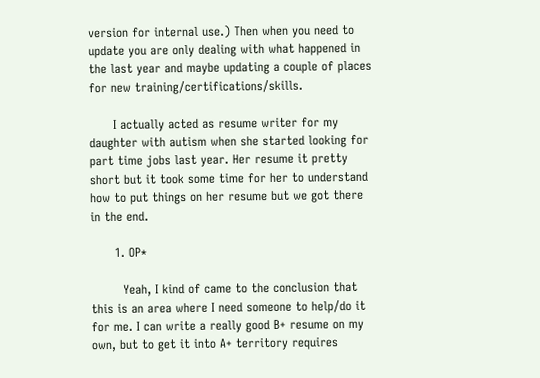version for internal use.) Then when you need to update you are only dealing with what happened in the last year and maybe updating a couple of places for new training/certifications/skills.

      I actually acted as resume writer for my daughter with autism when she started looking for part time jobs last year. Her resume it pretty short but it took some time for her to understand how to put things on her resume but we got there in the end.

      1. OP*

        Yeah, I kind of came to the conclusion that this is an area where I need someone to help/do it for me. I can write a really good B+ resume on my own, but to get it into A+ territory requires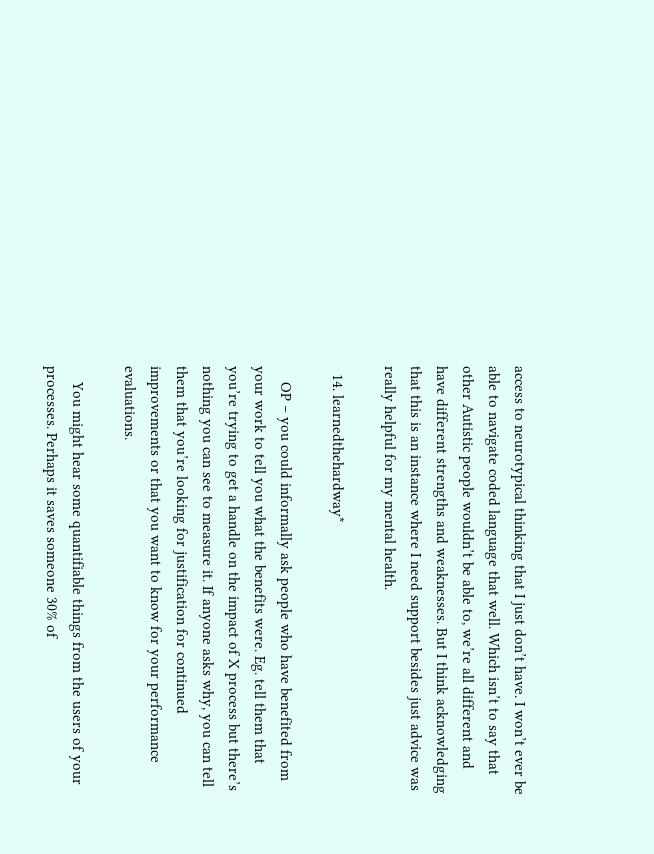access to neurotypical thinking that I just don’t have. I won’t ever be able to navigate coded language that well. Which isn’t to say that other Autistic people wouldn’t be able to, we’re all different and have different strengths and weaknesses. But I think acknowledging that this is an instance where I need support besides just advice was really helpful for my mental health.

  14. learnedthehardway*

    OP – you could informally ask people who have benefited from your work to tell you what the benefits were. Eg. tell them that you’re trying to get a handle on the impact of X process but there’s nothing you can see to measure it. If anyone asks why, you can tell them that you’re looking for justification for continued improvements or that you want to know for your performance evaluations.

    You might hear some quantifiable things from the users of your processes. Perhaps it saves someone 30% of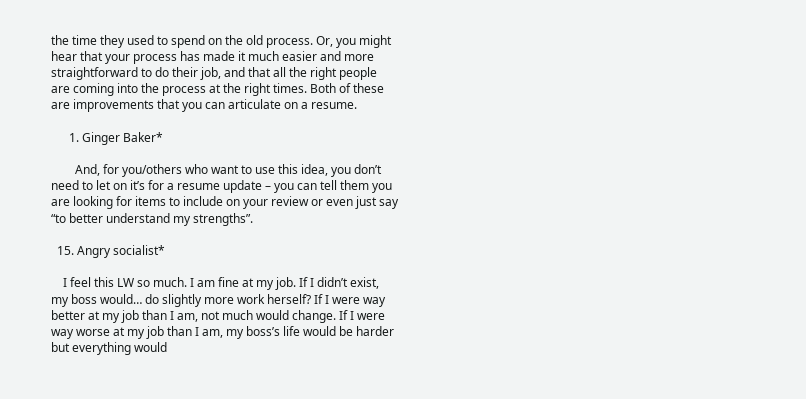the time they used to spend on the old process. Or, you might hear that your process has made it much easier and more straightforward to do their job, and that all the right people are coming into the process at the right times. Both of these are improvements that you can articulate on a resume.

      1. Ginger Baker*

        And, for you/others who want to use this idea, you don’t need to let on it’s for a resume update – you can tell them you are looking for items to include on your review or even just say “to better understand my strengths”.

  15. Angry socialist*

    I feel this LW so much. I am fine at my job. If I didn’t exist, my boss would… do slightly more work herself? If I were way better at my job than I am, not much would change. If I were way worse at my job than I am, my boss’s life would be harder but everything would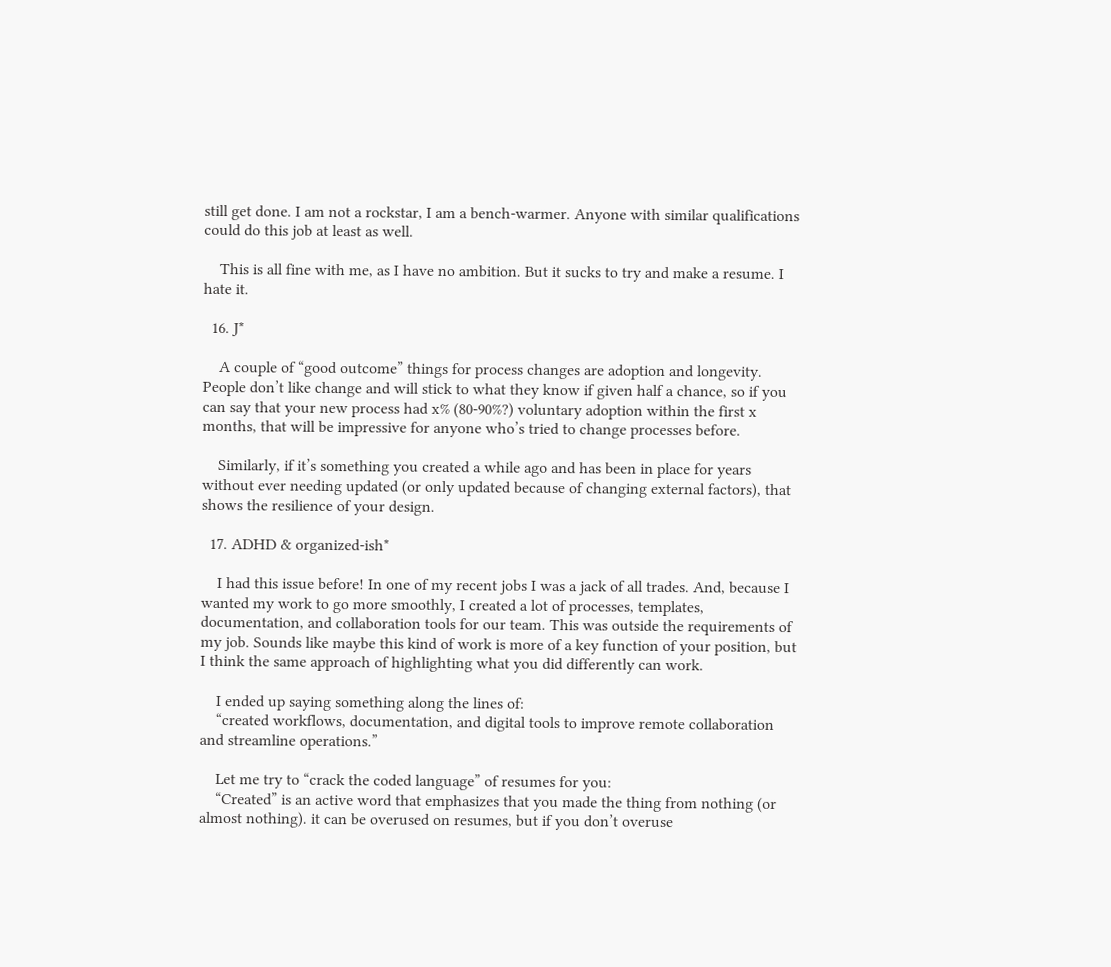still get done. I am not a rockstar, I am a bench-warmer. Anyone with similar qualifications could do this job at least as well.

    This is all fine with me, as I have no ambition. But it sucks to try and make a resume. I hate it.

  16. J*

    A couple of “good outcome” things for process changes are adoption and longevity. People don’t like change and will stick to what they know if given half a chance, so if you can say that your new process had x% (80-90%?) voluntary adoption within the first x months, that will be impressive for anyone who’s tried to change processes before.

    Similarly, if it’s something you created a while ago and has been in place for years without ever needing updated (or only updated because of changing external factors), that shows the resilience of your design.

  17. ADHD & organized-ish*

    I had this issue before! In one of my recent jobs I was a jack of all trades. And, because I wanted my work to go more smoothly, I created a lot of processes, templates, documentation, and collaboration tools for our team. This was outside the requirements of my job. Sounds like maybe this kind of work is more of a key function of your position, but I think the same approach of highlighting what you did differently can work.

    I ended up saying something along the lines of:
    “created workflows, documentation, and digital tools to improve remote collaboration and streamline operations.”

    Let me try to “crack the coded language” of resumes for you:
    “Created” is an active word that emphasizes that you made the thing from nothing (or almost nothing). it can be overused on resumes, but if you don’t overuse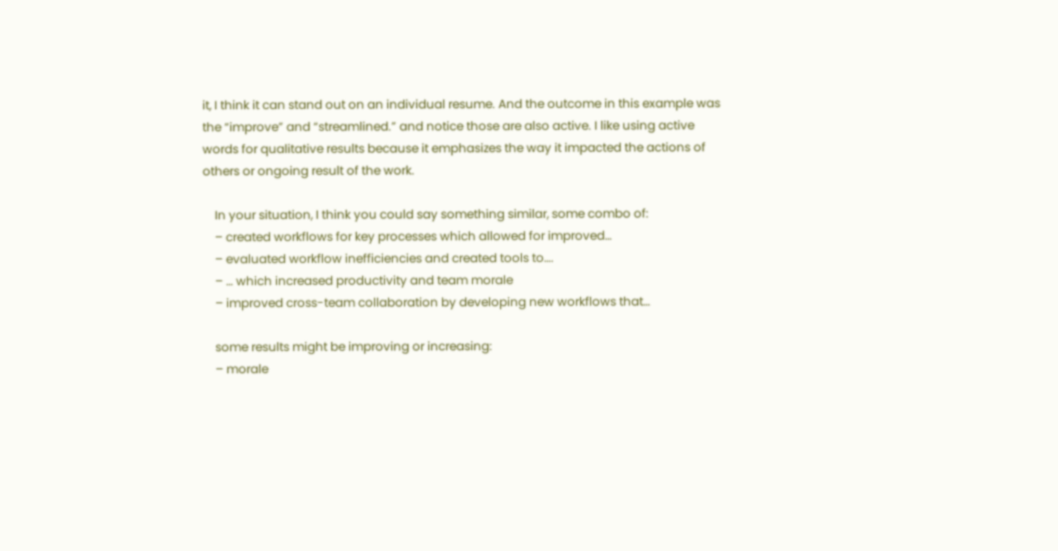it, I think it can stand out on an individual resume. And the outcome in this example was the “improve” and “streamlined.” and notice those are also active. I like using active words for qualitative results because it emphasizes the way it impacted the actions of others or ongoing result of the work.

    In your situation, I think you could say something similar, some combo of:
    – created workflows for key processes which allowed for improved…
    – evaluated workflow inefficiencies and created tools to….
    – … which increased productivity and team morale
    – improved cross-team collaboration by developing new workflows that…

    some results might be improving or increasing:
    – morale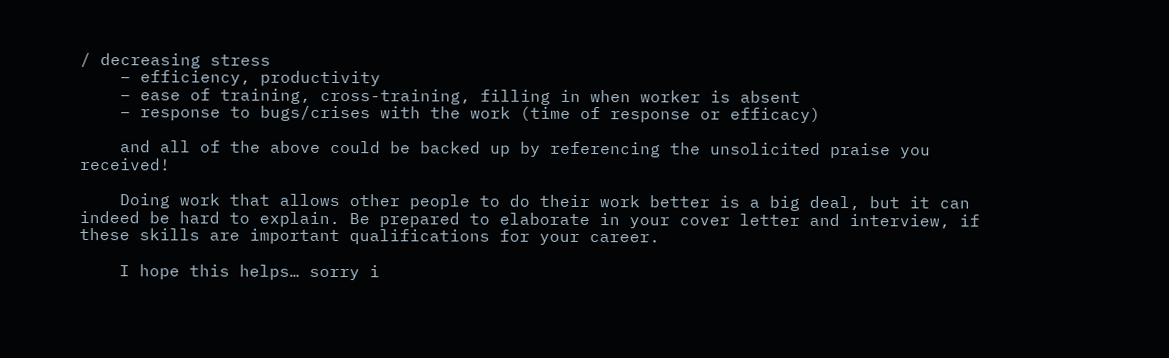/ decreasing stress
    – efficiency, productivity
    – ease of training, cross-training, filling in when worker is absent
    – response to bugs/crises with the work (time of response or efficacy)

    and all of the above could be backed up by referencing the unsolicited praise you received!

    Doing work that allows other people to do their work better is a big deal, but it can indeed be hard to explain. Be prepared to elaborate in your cover letter and interview, if these skills are important qualifications for your career.

    I hope this helps… sorry i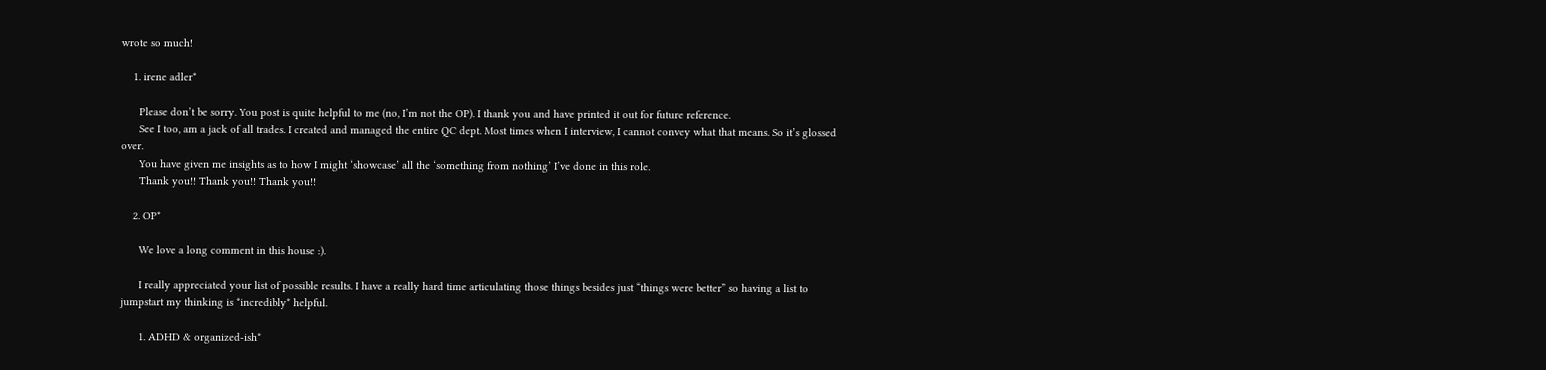wrote so much!

    1. irene adler*

      Please don’t be sorry. You post is quite helpful to me (no, I’m not the OP). I thank you and have printed it out for future reference.
      See I too, am a jack of all trades. I created and managed the entire QC dept. Most times when I interview, I cannot convey what that means. So it’s glossed over.
      You have given me insights as to how I might ‘showcase’ all the ‘something from nothing’ I’ve done in this role.
      Thank you!! Thank you!! Thank you!!

    2. OP*

      We love a long comment in this house :).

      I really appreciated your list of possible results. I have a really hard time articulating those things besides just “things were better” so having a list to jumpstart my thinking is *incredibly* helpful.

      1. ADHD & organized-ish*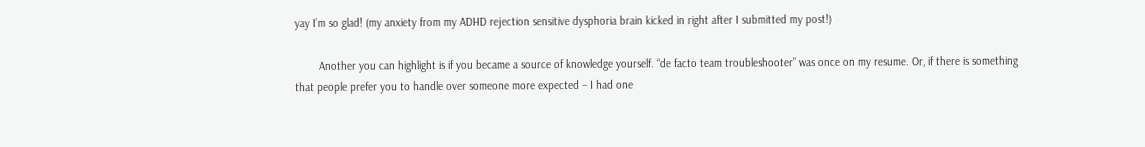yay I’m so glad! (my anxiety from my ADHD rejection sensitive dysphoria brain kicked in right after I submitted my post!)

        Another you can highlight is if you became a source of knowledge yourself. “de facto team troubleshooter” was once on my resume. Or, if there is something that people prefer you to handle over someone more expected – I had one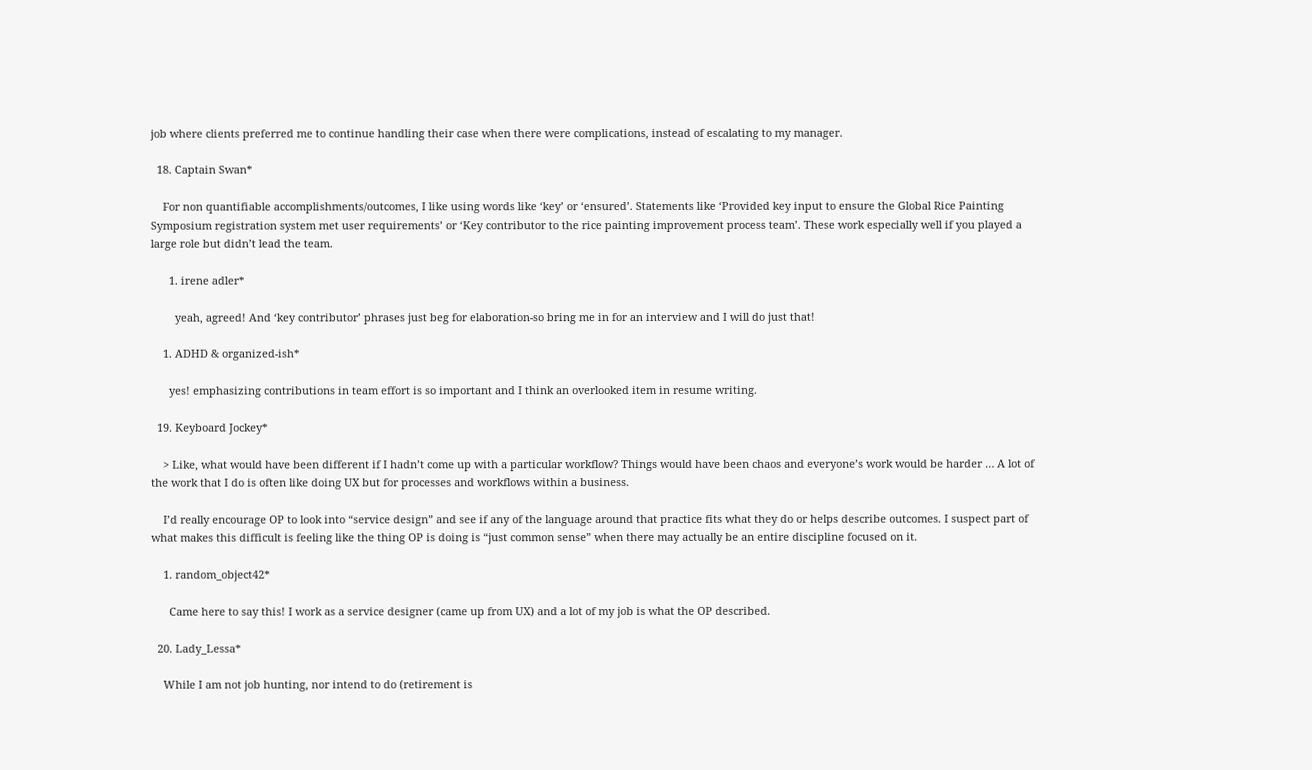job where clients preferred me to continue handling their case when there were complications, instead of escalating to my manager.

  18. Captain Swan*

    For non quantifiable accomplishments/outcomes, I like using words like ‘key’ or ‘ensured’. Statements like ‘Provided key input to ensure the Global Rice Painting Symposium registration system met user requirements’ or ‘Key contributor to the rice painting improvement process team’. These work especially well if you played a large role but didn’t lead the team.

      1. irene adler*

        yeah, agreed! And ‘key contributor’ phrases just beg for elaboration-so bring me in for an interview and I will do just that!

    1. ADHD & organized-ish*

      yes! emphasizing contributions in team effort is so important and I think an overlooked item in resume writing.

  19. Keyboard Jockey*

    > Like, what would have been different if I hadn’t come up with a particular workflow? Things would have been chaos and everyone’s work would be harder … A lot of the work that I do is often like doing UX but for processes and workflows within a business.

    I’d really encourage OP to look into “service design” and see if any of the language around that practice fits what they do or helps describe outcomes. I suspect part of what makes this difficult is feeling like the thing OP is doing is “just common sense” when there may actually be an entire discipline focused on it.

    1. random_object42*

      Came here to say this! I work as a service designer (came up from UX) and a lot of my job is what the OP described.

  20. Lady_Lessa*

    While I am not job hunting, nor intend to do (retirement is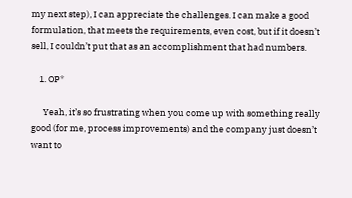my next step), I can appreciate the challenges. I can make a good formulation, that meets the requirements, even cost, but if it doesn’t sell, I couldn’t put that as an accomplishment that had numbers.

    1. OP*

      Yeah, it’s so frustrating when you come up with something really good (for me, process improvements) and the company just doesn’t want to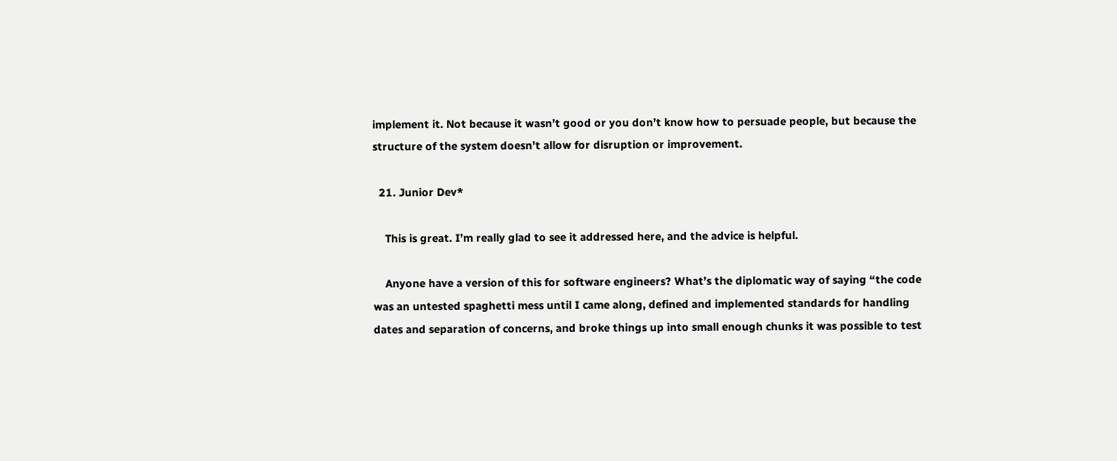implement it. Not because it wasn’t good or you don’t know how to persuade people, but because the structure of the system doesn’t allow for disruption or improvement.

  21. Junior Dev*

    This is great. I’m really glad to see it addressed here, and the advice is helpful.

    Anyone have a version of this for software engineers? What’s the diplomatic way of saying “the code was an untested spaghetti mess until I came along, defined and implemented standards for handling dates and separation of concerns, and broke things up into small enough chunks it was possible to test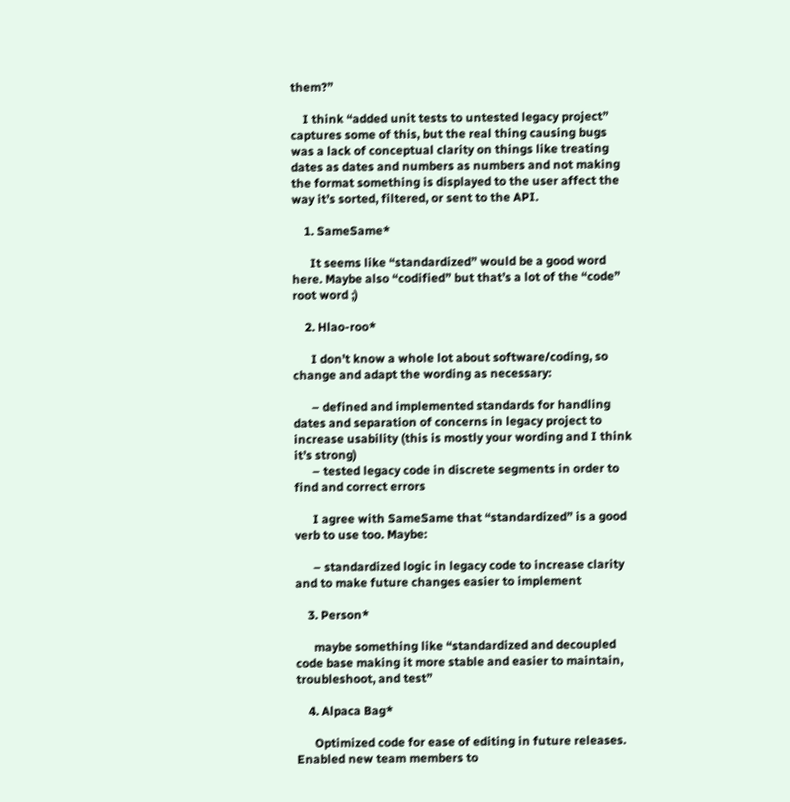them?”

    I think “added unit tests to untested legacy project” captures some of this, but the real thing causing bugs was a lack of conceptual clarity on things like treating dates as dates and numbers as numbers and not making the format something is displayed to the user affect the way it’s sorted, filtered, or sent to the API.

    1. SameSame*

      It seems like “standardized” would be a good word here. Maybe also “codified” but that’s a lot of the “code” root word ;)

    2. Hlao-roo*

      I don’t know a whole lot about software/coding, so change and adapt the wording as necessary:

      – defined and implemented standards for handling dates and separation of concerns in legacy project to increase usability (this is mostly your wording and I think it’s strong)
      – tested legacy code in discrete segments in order to find and correct errors

      I agree with SameSame that “standardized” is a good verb to use too. Maybe:

      – standardized logic in legacy code to increase clarity and to make future changes easier to implement

    3. Person*

      maybe something like “standardized and decoupled code base making it more stable and easier to maintain, troubleshoot, and test”

    4. Alpaca Bag*

      Optimized code for ease of editing in future releases. Enabled new team members to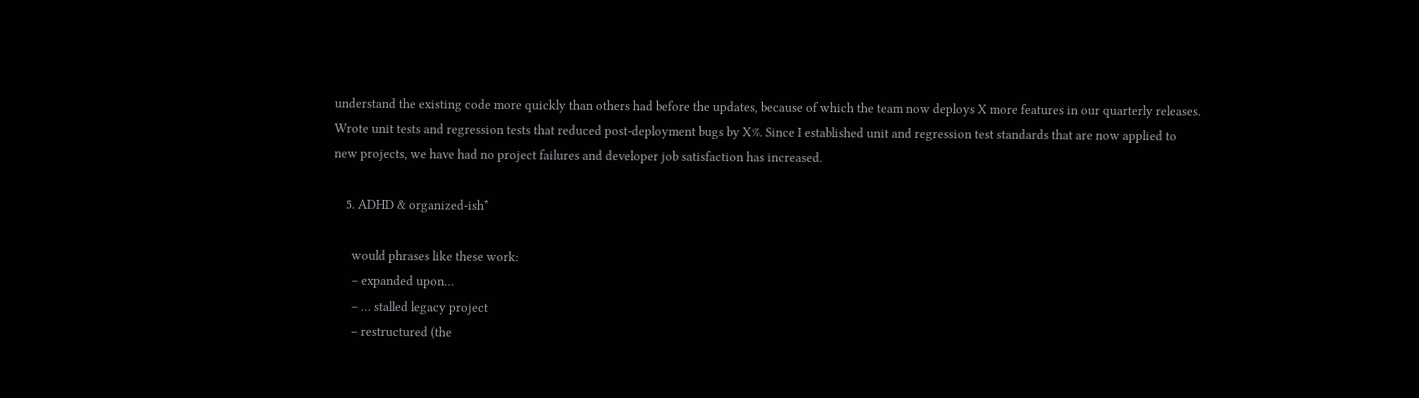understand the existing code more quickly than others had before the updates, because of which the team now deploys X more features in our quarterly releases. Wrote unit tests and regression tests that reduced post-deployment bugs by X%. Since I established unit and regression test standards that are now applied to new projects, we have had no project failures and developer job satisfaction has increased.

    5. ADHD & organized-ish*

      would phrases like these work:
      – expanded upon…
      – … stalled legacy project
      – restructured (the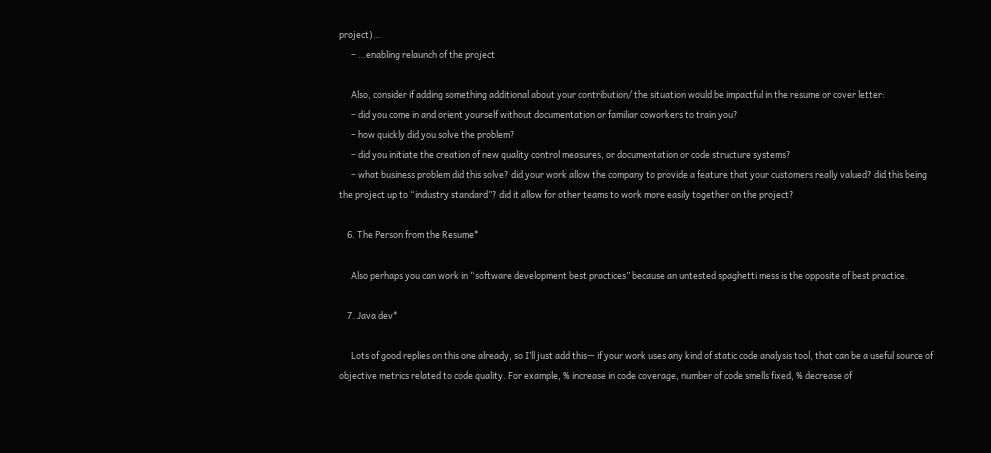project)…
      – …enabling relaunch of the project

      Also, consider if adding something additional about your contribution/ the situation would be impactful in the resume or cover letter:
      – did you come in and orient yourself without documentation or familiar coworkers to train you?
      – how quickly did you solve the problem?
      – did you initiate the creation of new quality control measures, or documentation or code structure systems?
      – what business problem did this solve? did your work allow the company to provide a feature that your customers really valued? did this being the project up to “industry standard”? did it allow for other teams to work more easily together on the project?

    6. The Person from the Resume*

      Also perhaps you can work in “software development best practices” because an untested spaghetti mess is the opposite of best practice.

    7. Java dev*

      Lots of good replies on this one already, so I’ll just add this— if your work uses any kind of static code analysis tool, that can be a useful source of objective metrics related to code quality. For example, % increase in code coverage, number of code smells fixed, % decrease of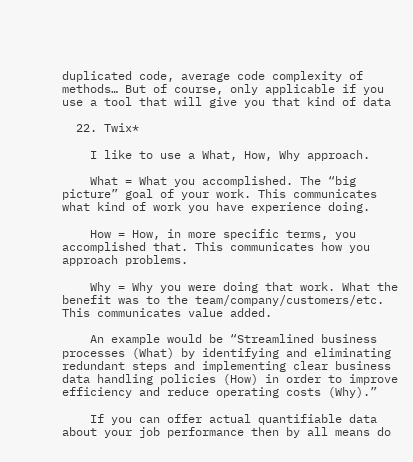duplicated code, average code complexity of methods… But of course, only applicable if you use a tool that will give you that kind of data

  22. Twix*

    I like to use a What, How, Why approach.

    What = What you accomplished. The “big picture” goal of your work. This communicates what kind of work you have experience doing.

    How = How, in more specific terms, you accomplished that. This communicates how you approach problems.

    Why = Why you were doing that work. What the benefit was to the team/company/customers/etc. This communicates value added.

    An example would be “Streamlined business processes (What) by identifying and eliminating redundant steps and implementing clear business data handling policies (How) in order to improve efficiency and reduce operating costs (Why).”

    If you can offer actual quantifiable data about your job performance then by all means do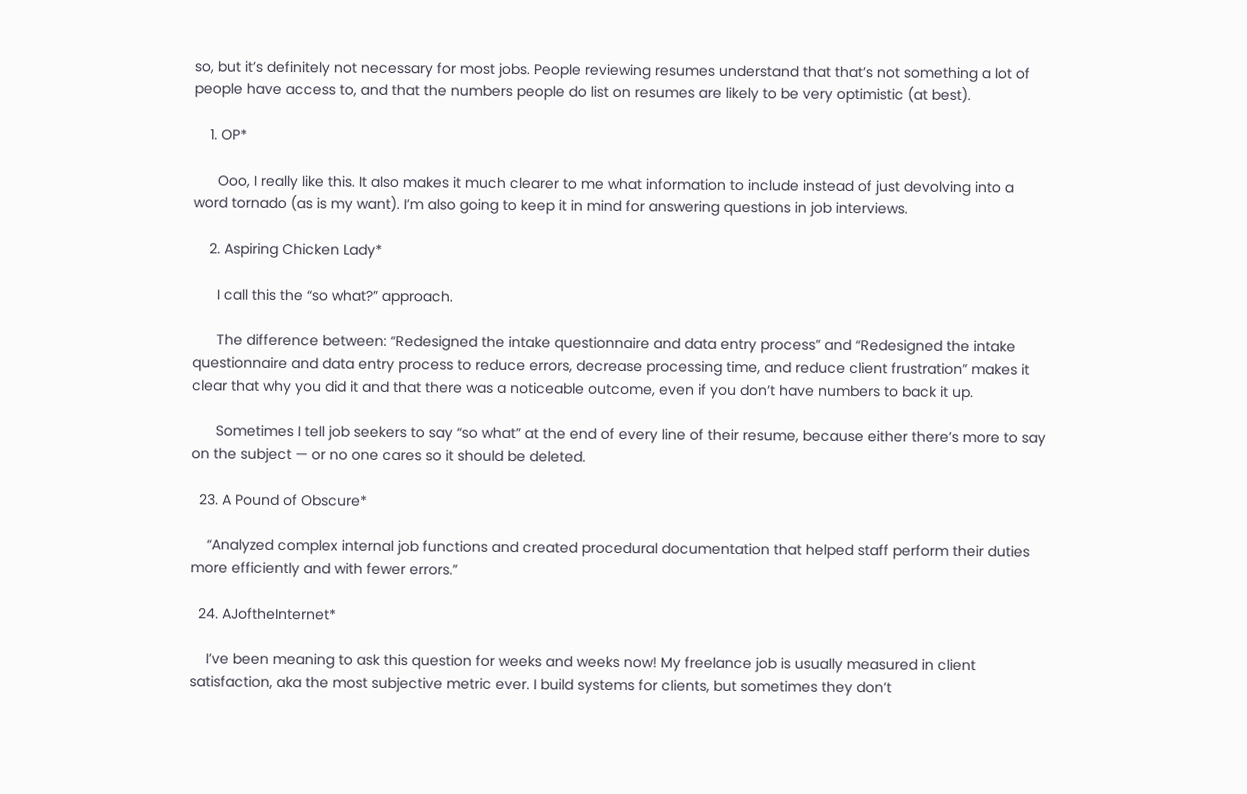so, but it’s definitely not necessary for most jobs. People reviewing resumes understand that that’s not something a lot of people have access to, and that the numbers people do list on resumes are likely to be very optimistic (at best).

    1. OP*

      Ooo, I really like this. It also makes it much clearer to me what information to include instead of just devolving into a word tornado (as is my want). I’m also going to keep it in mind for answering questions in job interviews.

    2. Aspiring Chicken Lady*

      I call this the “so what?” approach.

      The difference between: “Redesigned the intake questionnaire and data entry process” and “Redesigned the intake questionnaire and data entry process to reduce errors, decrease processing time, and reduce client frustration” makes it clear that why you did it and that there was a noticeable outcome, even if you don’t have numbers to back it up.

      Sometimes I tell job seekers to say “so what” at the end of every line of their resume, because either there’s more to say on the subject — or no one cares so it should be deleted.

  23. A Pound of Obscure*

    “Analyzed complex internal job functions and created procedural documentation that helped staff perform their duties more efficiently and with fewer errors.”

  24. AJoftheInternet*

    I’ve been meaning to ask this question for weeks and weeks now! My freelance job is usually measured in client satisfaction, aka the most subjective metric ever. I build systems for clients, but sometimes they don’t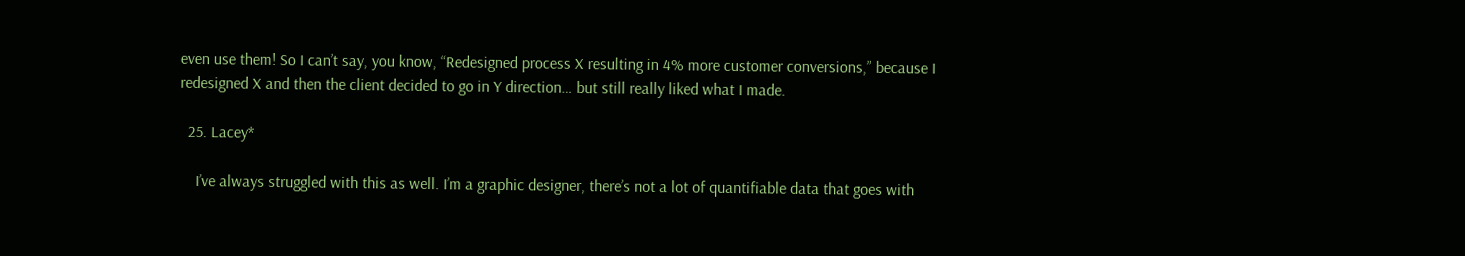even use them! So I can’t say, you know, “Redesigned process X resulting in 4% more customer conversions,” because I redesigned X and then the client decided to go in Y direction… but still really liked what I made.

  25. Lacey*

    I’ve always struggled with this as well. I’m a graphic designer, there’s not a lot of quantifiable data that goes with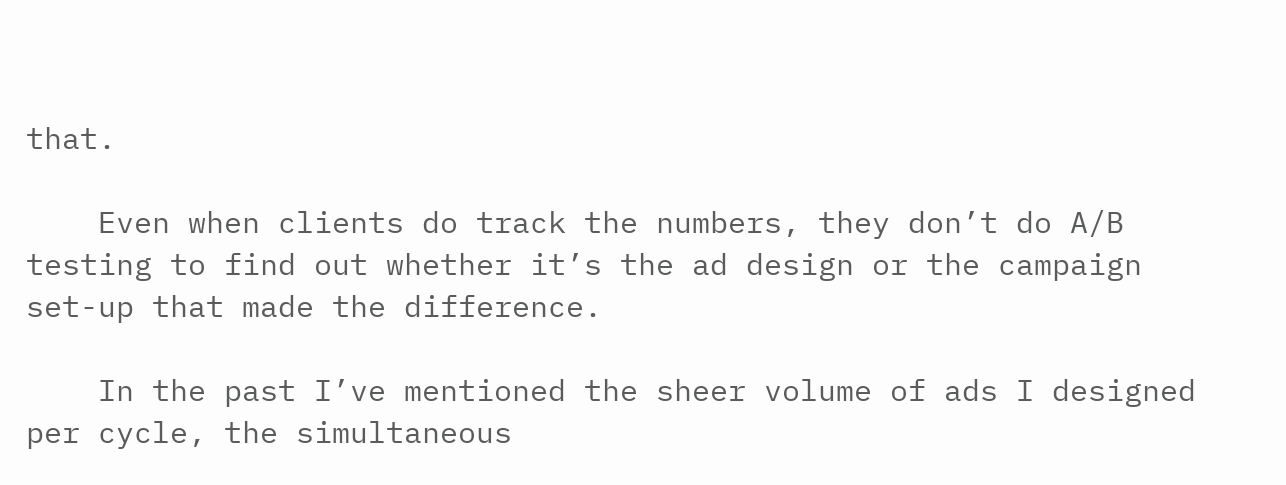that.

    Even when clients do track the numbers, they don’t do A/B testing to find out whether it’s the ad design or the campaign set-up that made the difference.

    In the past I’ve mentioned the sheer volume of ads I designed per cycle, the simultaneous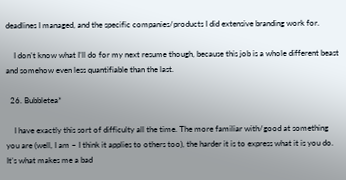deadlines I managed, and the specific companies/products I did extensive branding work for.

    I don’t know what I’ll do for my next resume though, because this job is a whole different beast and somehow even less quantifiable than the last.

  26. Bubbletea*

    I have exactly this sort of difficulty all the time. The more familiar with/good at something you are (well, I am – I think it applies to others too), the harder it is to express what it is you do. It’s what makes me a bad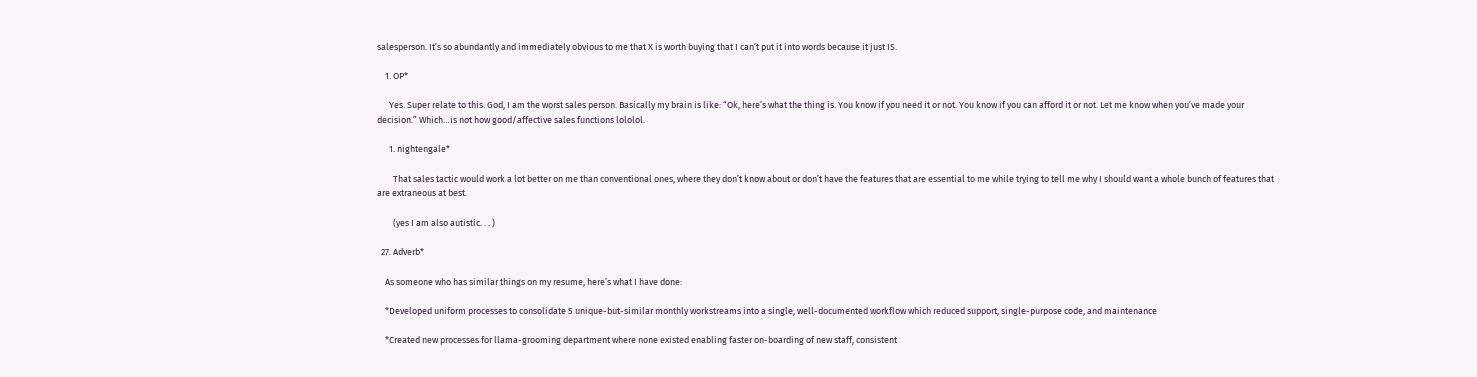salesperson. It’s so abundantly and immediately obvious to me that X is worth buying that I can’t put it into words because it just IS.

    1. OP*

      Yes. Super relate to this. God, I am the worst sales person. Basically my brain is like: “Ok, here’s what the thing is. You know if you need it or not. You know if you can afford it or not. Let me know when you’ve made your decision.” Which…is not how good/affective sales functions lololol.

      1. nightengale*

        That sales tactic would work a lot better on me than conventional ones, where they don’t know about or don’t have the features that are essential to me while trying to tell me why I should want a whole bunch of features that are extraneous at best.

        (yes I am also autistic. . . )

  27. Adverb*

    As someone who has similar things on my resume, here’s what I have done:

    *Developed uniform processes to consolidate 5 unique-but-similar monthly workstreams into a single, well-documented workflow which reduced support, single-purpose code, and maintenance

    *Created new processes for llama-grooming department where none existed enabling faster on-boarding of new staff, consistent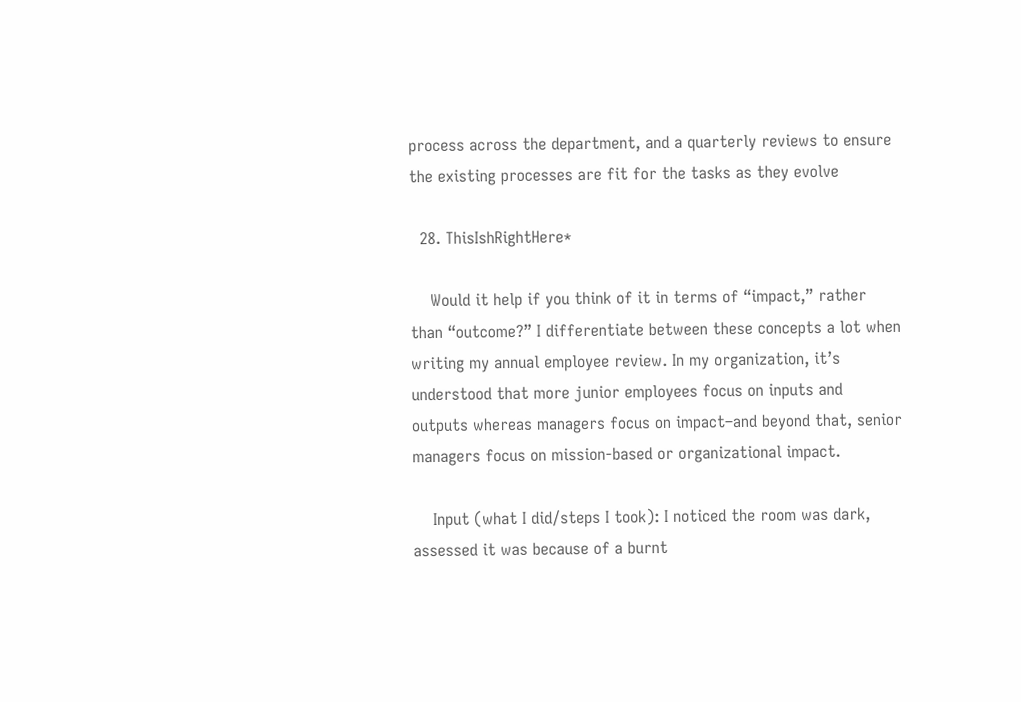process across the department, and a quarterly reviews to ensure the existing processes are fit for the tasks as they evolve

  28. ThisIshRightHere*

    Would it help if you think of it in terms of “impact,” rather than “outcome?” I differentiate between these concepts a lot when writing my annual employee review. In my organization, it’s understood that more junior employees focus on inputs and outputs whereas managers focus on impact–and beyond that, senior managers focus on mission-based or organizational impact.

    Input (what I did/steps I took): I noticed the room was dark, assessed it was because of a burnt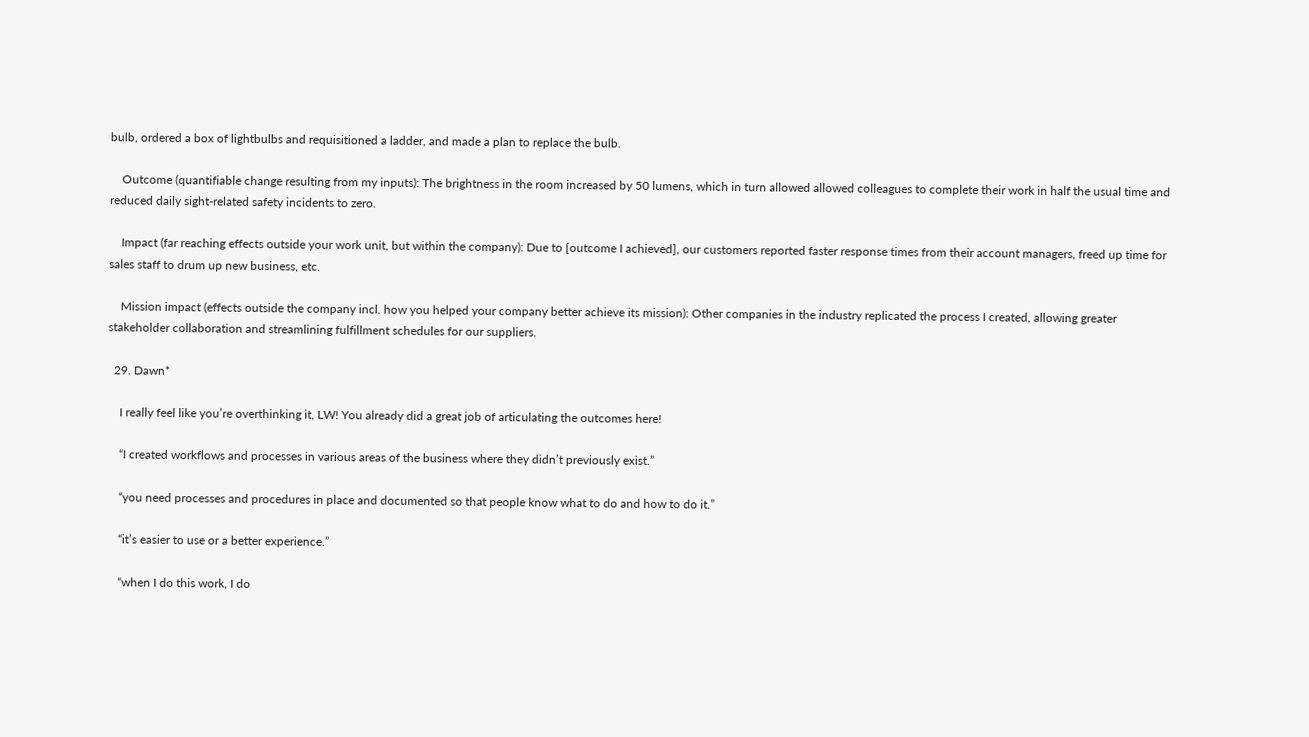bulb, ordered a box of lightbulbs and requisitioned a ladder, and made a plan to replace the bulb.

    Outcome (quantifiable change resulting from my inputs): The brightness in the room increased by 50 lumens, which in turn allowed allowed colleagues to complete their work in half the usual time and reduced daily sight-related safety incidents to zero.

    Impact (far reaching effects outside your work unit, but within the company): Due to [outcome I achieved], our customers reported faster response times from their account managers, freed up time for sales staff to drum up new business, etc.

    Mission impact (effects outside the company incl. how you helped your company better achieve its mission): Other companies in the industry replicated the process I created, allowing greater stakeholder collaboration and streamlining fulfillment schedules for our suppliers.

  29. Dawn*

    I really feel like you’re overthinking it, LW! You already did a great job of articulating the outcomes here!

    “I created workflows and processes in various areas of the business where they didn’t previously exist.”

    “you need processes and procedures in place and documented so that people know what to do and how to do it.”

    “it’s easier to use or a better experience.”

    “when I do this work, I do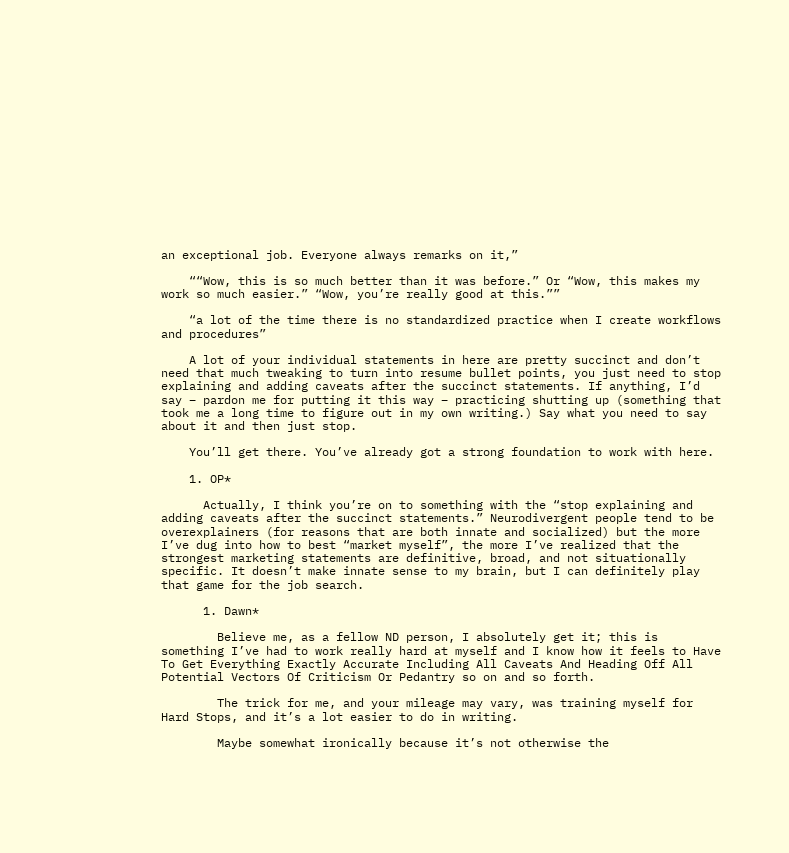an exceptional job. Everyone always remarks on it,”

    ““Wow, this is so much better than it was before.” Or “Wow, this makes my work so much easier.” “Wow, you’re really good at this.””

    “a lot of the time there is no standardized practice when I create workflows and procedures”

    A lot of your individual statements in here are pretty succinct and don’t need that much tweaking to turn into resume bullet points, you just need to stop explaining and adding caveats after the succinct statements. If anything, I’d say – pardon me for putting it this way – practicing shutting up (something that took me a long time to figure out in my own writing.) Say what you need to say about it and then just stop.

    You’ll get there. You’ve already got a strong foundation to work with here.

    1. OP*

      Actually, I think you’re on to something with the “stop explaining and adding caveats after the succinct statements.” Neurodivergent people tend to be overexplainers (for reasons that are both innate and socialized) but the more I’ve dug into how to best “market myself”, the more I’ve realized that the strongest marketing statements are definitive, broad, and not situationally specific. It doesn’t make innate sense to my brain, but I can definitely play that game for the job search.

      1. Dawn*

        Believe me, as a fellow ND person, I absolutely get it; this is something I’ve had to work really hard at myself and I know how it feels to Have To Get Everything Exactly Accurate Including All Caveats And Heading Off All Potential Vectors Of Criticism Or Pedantry so on and so forth.

        The trick for me, and your mileage may vary, was training myself for Hard Stops, and it’s a lot easier to do in writing.

        Maybe somewhat ironically because it’s not otherwise the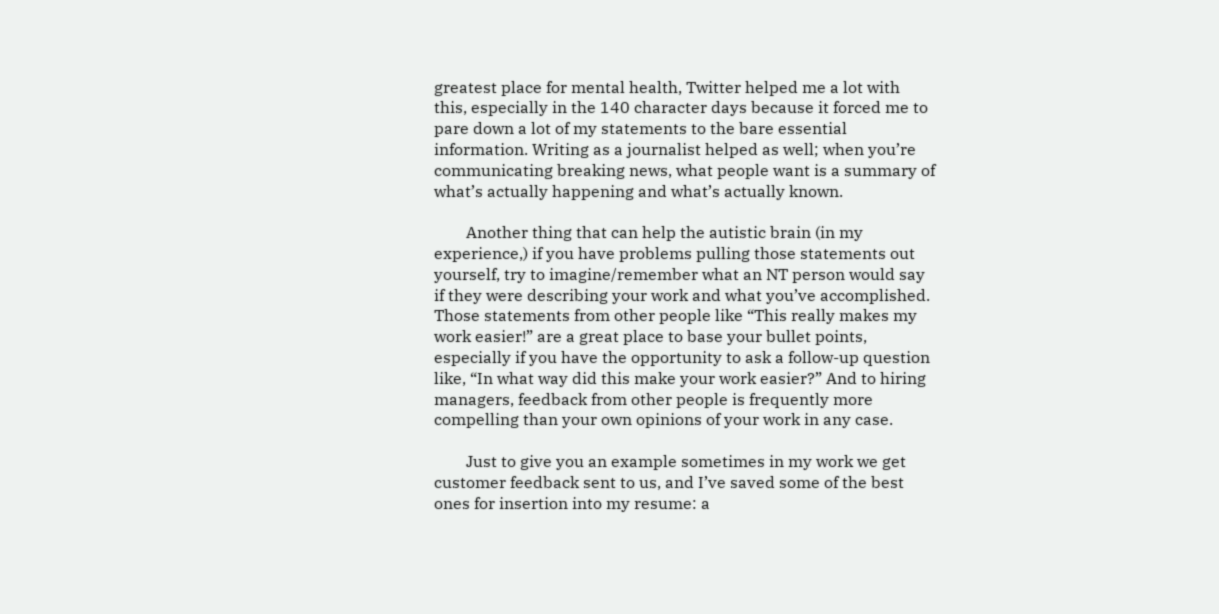greatest place for mental health, Twitter helped me a lot with this, especially in the 140 character days because it forced me to pare down a lot of my statements to the bare essential information. Writing as a journalist helped as well; when you’re communicating breaking news, what people want is a summary of what’s actually happening and what’s actually known.

        Another thing that can help the autistic brain (in my experience,) if you have problems pulling those statements out yourself, try to imagine/remember what an NT person would say if they were describing your work and what you’ve accomplished. Those statements from other people like “This really makes my work easier!” are a great place to base your bullet points, especially if you have the opportunity to ask a follow-up question like, “In what way did this make your work easier?” And to hiring managers, feedback from other people is frequently more compelling than your own opinions of your work in any case.

        Just to give you an example sometimes in my work we get customer feedback sent to us, and I’ve saved some of the best ones for insertion into my resume: a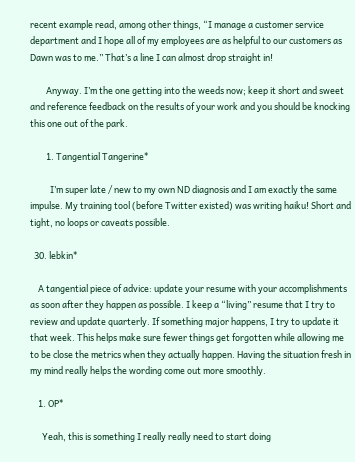recent example read, among other things, “I manage a customer service department and I hope all of my employees are as helpful to our customers as Dawn was to me.” That’s a line I can almost drop straight in!

        Anyway. I’m the one getting into the weeds now; keep it short and sweet and reference feedback on the results of your work and you should be knocking this one out of the park.

        1. Tangential Tangerine*

          I’m super late / new to my own ND diagnosis and I am exactly the same impulse. My training tool (before Twitter existed) was writing haiku! Short and tight, no loops or caveats possible.

  30. lebkin*

    A tangential piece of advice: update your resume with your accomplishments as soon after they happen as possible. I keep a “living” resume that I try to review and update quarterly. If something major happens, I try to update it that week. This helps make sure fewer things get forgotten while allowing me to be close the metrics when they actually happen. Having the situation fresh in my mind really helps the wording come out more smoothly.

    1. OP*

      Yeah, this is something I really really need to start doing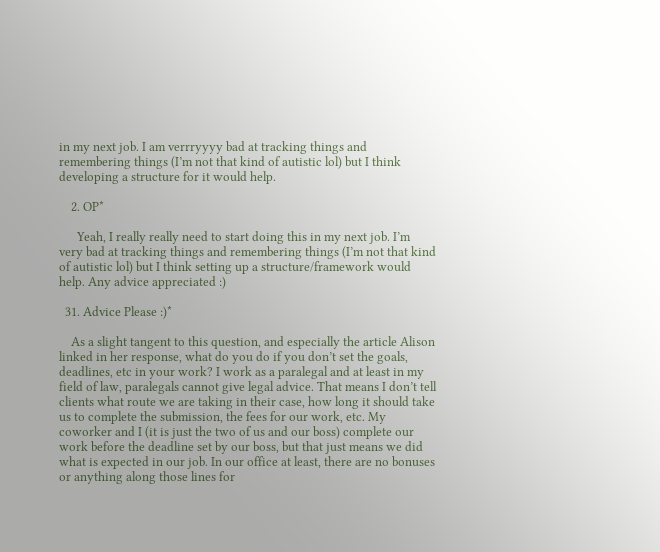in my next job. I am verrryyyy bad at tracking things and remembering things (I’m not that kind of autistic lol) but I think developing a structure for it would help.

    2. OP*

      Yeah, I really really need to start doing this in my next job. I’m very bad at tracking things and remembering things (I’m not that kind of autistic lol) but I think setting up a structure/framework would help. Any advice appreciated :)

  31. Advice Please :)*

    As a slight tangent to this question, and especially the article Alison linked in her response, what do you do if you don’t set the goals, deadlines, etc in your work? I work as a paralegal and at least in my field of law, paralegals cannot give legal advice. That means I don’t tell clients what route we are taking in their case, how long it should take us to complete the submission, the fees for our work, etc. My coworker and I (it is just the two of us and our boss) complete our work before the deadline set by our boss, but that just means we did what is expected in our job. In our office at least, there are no bonuses or anything along those lines for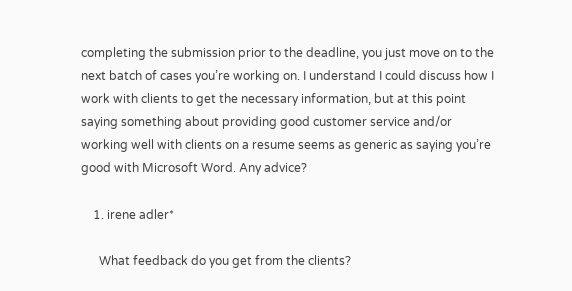completing the submission prior to the deadline, you just move on to the next batch of cases you’re working on. I understand I could discuss how I work with clients to get the necessary information, but at this point saying something about providing good customer service and/or working well with clients on a resume seems as generic as saying you’re good with Microsoft Word. Any advice?

    1. irene adler*

      What feedback do you get from the clients?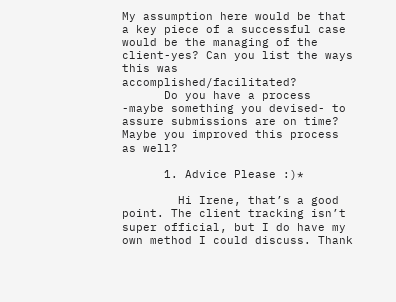My assumption here would be that a key piece of a successful case would be the managing of the client-yes? Can you list the ways this was accomplished/facilitated?
      Do you have a process -maybe something you devised- to assure submissions are on time? Maybe you improved this process as well?

      1. Advice Please :)*

        Hi Irene, that’s a good point. The client tracking isn’t super official, but I do have my own method I could discuss. Thank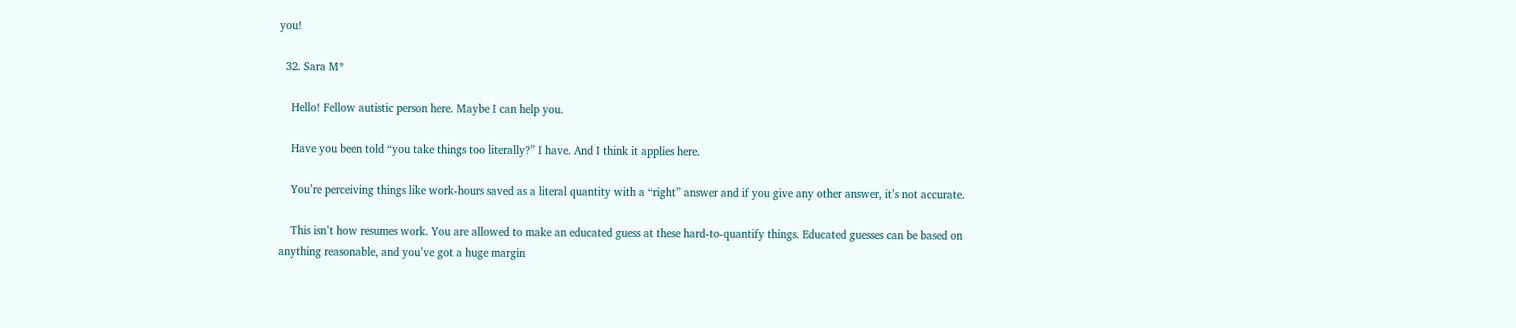you!

  32. Sara M*

    Hello! Fellow autistic person here. Maybe I can help you.

    Have you been told “you take things too literally?” I have. And I think it applies here.

    You’re perceiving things like work-hours saved as a literal quantity with a “right” answer and if you give any other answer, it’s not accurate.

    This isn’t how resumes work. You are allowed to make an educated guess at these hard-to-quantify things. Educated guesses can be based on anything reasonable, and you’ve got a huge margin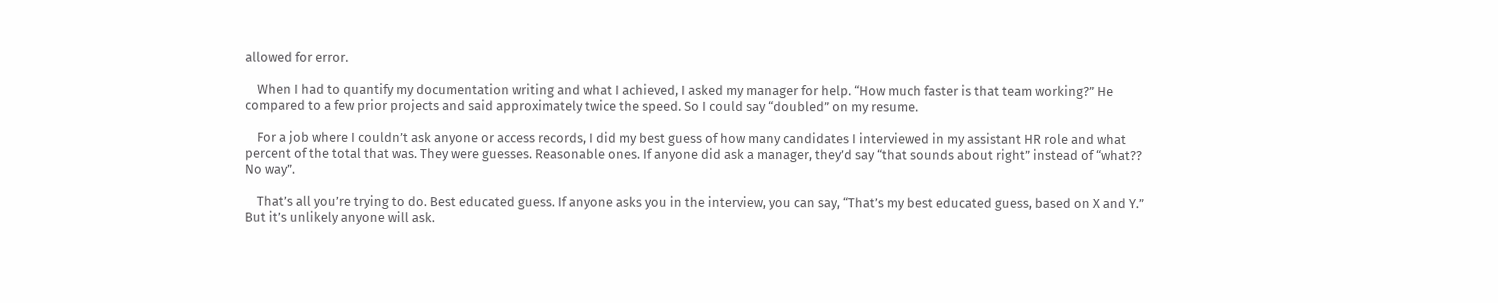allowed for error.

    When I had to quantify my documentation writing and what I achieved, I asked my manager for help. “How much faster is that team working?” He compared to a few prior projects and said approximately twice the speed. So I could say “doubled” on my resume.

    For a job where I couldn’t ask anyone or access records, I did my best guess of how many candidates I interviewed in my assistant HR role and what percent of the total that was. They were guesses. Reasonable ones. If anyone did ask a manager, they’d say “that sounds about right” instead of “what?? No way”.

    That’s all you’re trying to do. Best educated guess. If anyone asks you in the interview, you can say, “That’s my best educated guess, based on X and Y.” But it’s unlikely anyone will ask.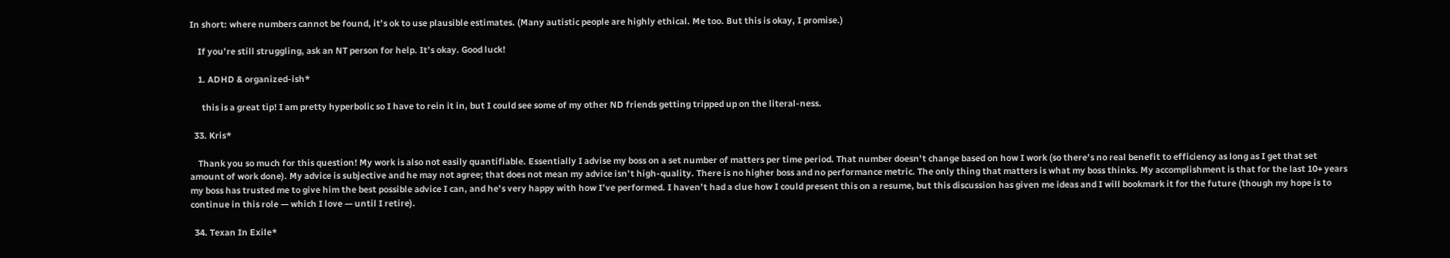In short: where numbers cannot be found, it’s ok to use plausible estimates. (Many autistic people are highly ethical. Me too. But this is okay, I promise.)

    If you’re still struggling, ask an NT person for help. It’s okay. Good luck!

    1. ADHD & organized-ish*

      this is a great tip! I am pretty hyperbolic so I have to rein it in, but I could see some of my other ND friends getting tripped up on the literal-ness.

  33. Kris*

    Thank you so much for this question! My work is also not easily quantifiable. Essentially I advise my boss on a set number of matters per time period. That number doesn’t change based on how I work (so there’s no real benefit to efficiency as long as I get that set amount of work done). My advice is subjective and he may not agree; that does not mean my advice isn’t high-quality. There is no higher boss and no performance metric. The only thing that matters is what my boss thinks. My accomplishment is that for the last 10+ years my boss has trusted me to give him the best possible advice I can, and he’s very happy with how I’ve performed. I haven’t had a clue how I could present this on a resume, but this discussion has given me ideas and I will bookmark it for the future (though my hope is to continue in this role — which I love — until I retire).

  34. Texan In Exile*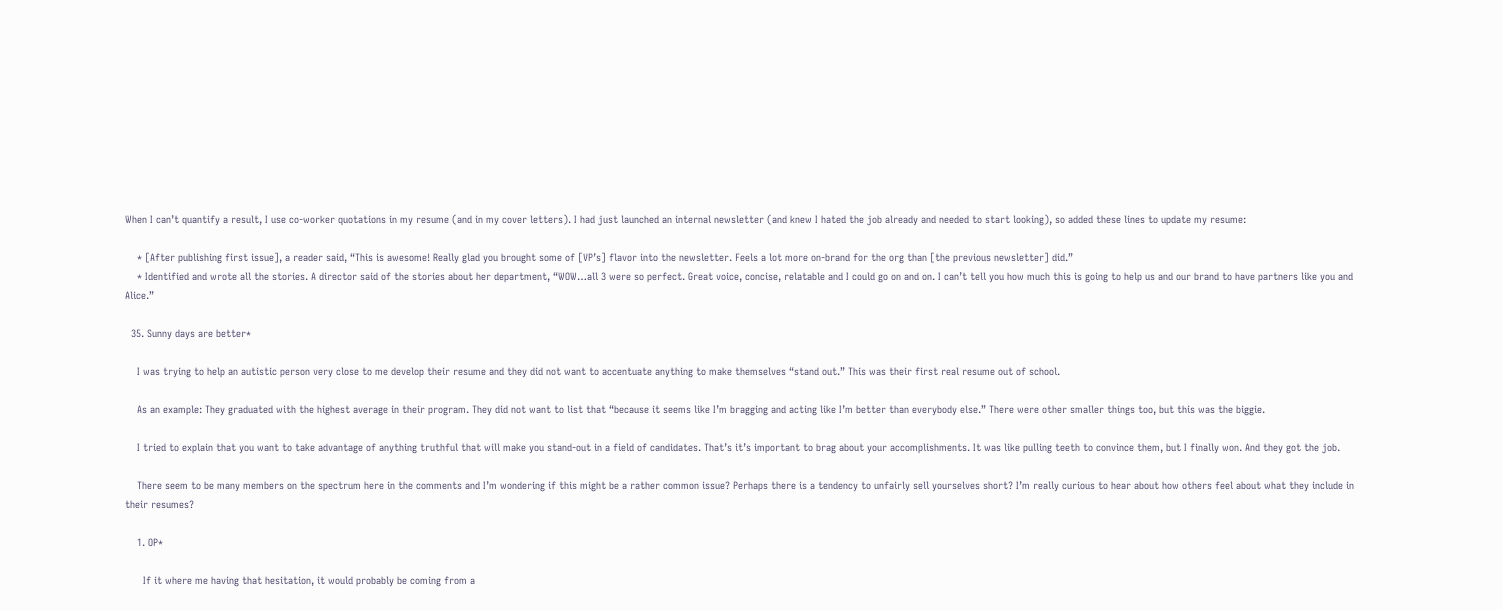When I can’t quantify a result, I use co-worker quotations in my resume (and in my cover letters). I had just launched an internal newsletter (and knew I hated the job already and needed to start looking), so added these lines to update my resume:

    * [After publishing first issue], a reader said, “This is awesome! Really glad you brought some of [VP’s] flavor into the newsletter. Feels a lot more on-brand for the org than [the previous newsletter] did.”
    * Identified and wrote all the stories. A director said of the stories about her department, “WOW…all 3 were so perfect. Great voice, concise, relatable and I could go on and on. I can’t tell you how much this is going to help us and our brand to have partners like you and Alice.”

  35. Sunny days are better*

    I was trying to help an autistic person very close to me develop their resume and they did not want to accentuate anything to make themselves “stand out.” This was their first real resume out of school.

    As an example: They graduated with the highest average in their program. They did not want to list that “because it seems like I’m bragging and acting like I’m better than everybody else.” There were other smaller things too, but this was the biggie.

    I tried to explain that you want to take advantage of anything truthful that will make you stand-out in a field of candidates. That’s it’s important to brag about your accomplishments. It was like pulling teeth to convince them, but I finally won. And they got the job.

    There seem to be many members on the spectrum here in the comments and I’m wondering if this might be a rather common issue? Perhaps there is a tendency to unfairly sell yourselves short? I’m really curious to hear about how others feel about what they include in their resumes?

    1. OP*

      If it where me having that hesitation, it would probably be coming from a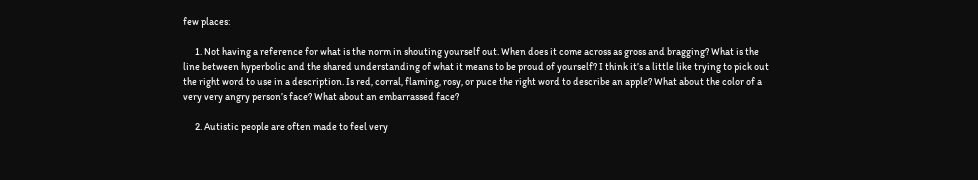few places:

      1. Not having a reference for what is the norm in shouting yourself out. When does it come across as gross and bragging? What is the line between hyperbolic and the shared understanding of what it means to be proud of yourself? I think it’s a little like trying to pick out the right word to use in a description. Is red, corral, flaming, rosy, or puce the right word to describe an apple? What about the color of a very very angry person’s face? What about an embarrassed face?

      2. Autistic people are often made to feel very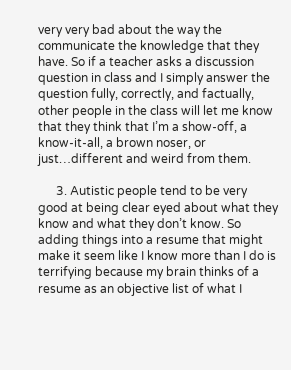very very bad about the way the communicate the knowledge that they have. So if a teacher asks a discussion question in class and I simply answer the question fully, correctly, and factually, other people in the class will let me know that they think that I’m a show-off, a know-it-all, a brown noser, or just…different and weird from them.

      3. Autistic people tend to be very good at being clear eyed about what they know and what they don’t know. So adding things into a resume that might make it seem like I know more than I do is terrifying because my brain thinks of a resume as an objective list of what I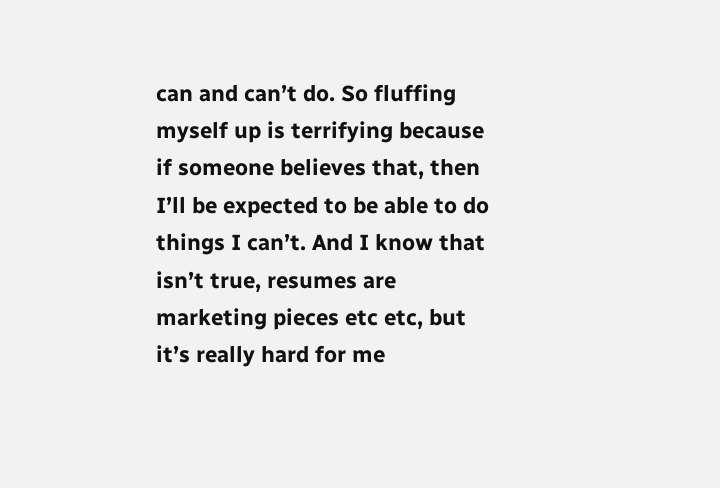can and can’t do. So fluffing myself up is terrifying because if someone believes that, then I’ll be expected to be able to do things I can’t. And I know that isn’t true, resumes are marketing pieces etc etc, but it’s really hard for me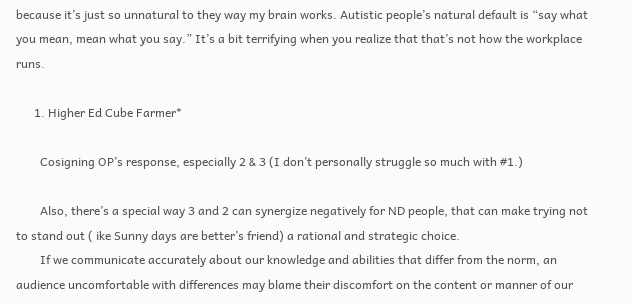because it’s just so unnatural to they way my brain works. Autistic people’s natural default is “say what you mean, mean what you say.” It’s a bit terrifying when you realize that that’s not how the workplace runs.

      1. Higher Ed Cube Farmer*

        Cosigning OP’s response, especially 2 & 3 (I don’t personally struggle so much with #1.)

        Also, there’s a special way 3 and 2 can synergize negatively for ND people, that can make trying not to stand out ( ike Sunny days are better’s friend) a rational and strategic choice.
        If we communicate accurately about our knowledge and abilities that differ from the norm, an audience uncomfortable with differences may blame their discomfort on the content or manner of our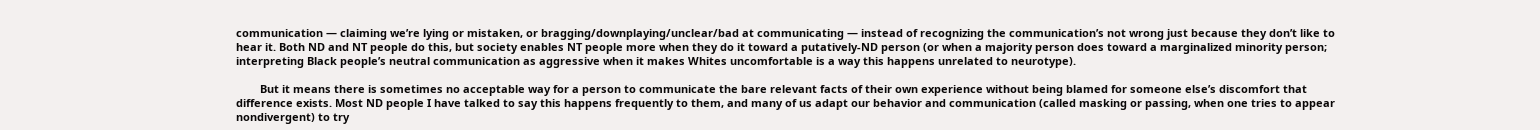communication — claiming we’re lying or mistaken, or bragging/downplaying/unclear/bad at communicating — instead of recognizing the communication’s not wrong just because they don’t like to hear it. Both ND and NT people do this, but society enables NT people more when they do it toward a putatively-ND person (or when a majority person does toward a marginalized minority person; interpreting Black people’s neutral communication as aggressive when it makes Whites uncomfortable is a way this happens unrelated to neurotype).

        But it means there is sometimes no acceptable way for a person to communicate the bare relevant facts of their own experience without being blamed for someone else’s discomfort that difference exists. Most ND people I have talked to say this happens frequently to them, and many of us adapt our behavior and communication (called masking or passing, when one tries to appear nondivergent) to try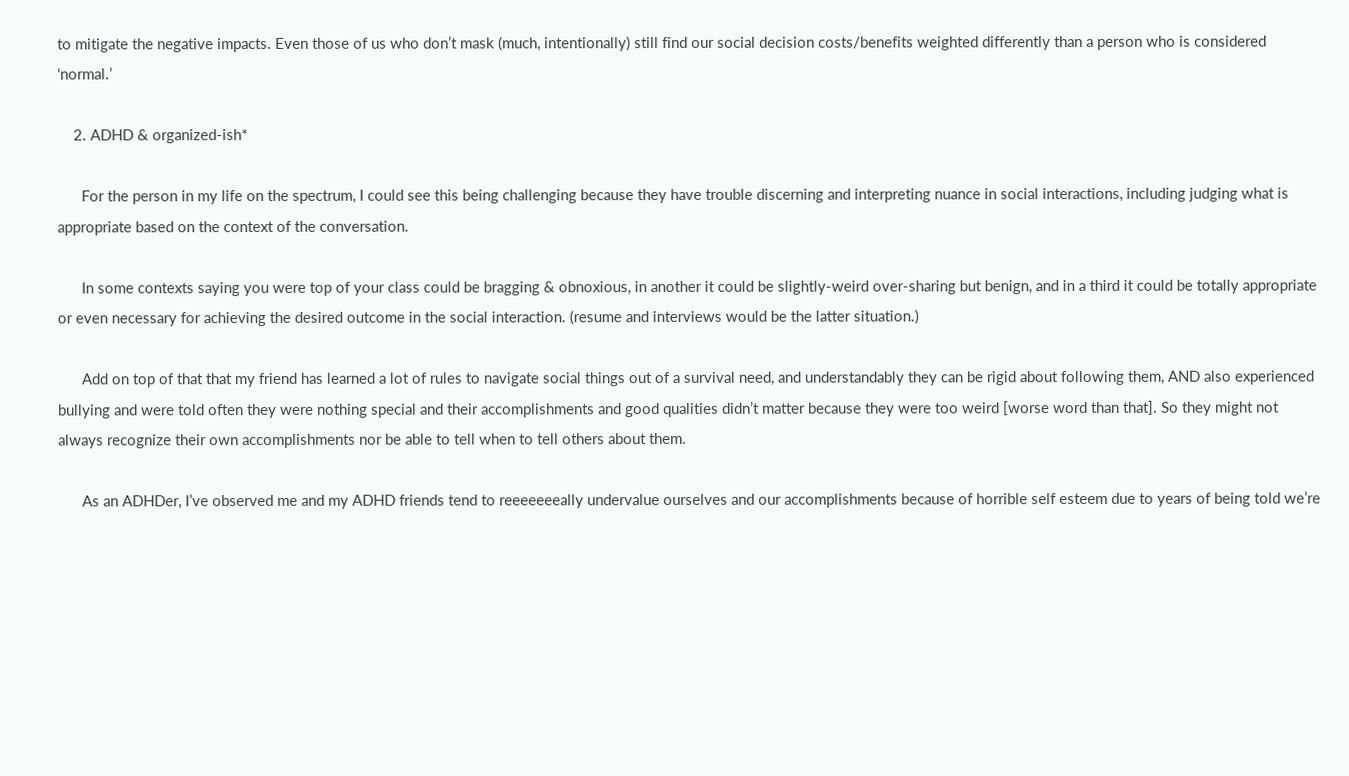to mitigate the negative impacts. Even those of us who don’t mask (much, intentionally) still find our social decision costs/benefits weighted differently than a person who is considered ‘normal.’

    2. ADHD & organized-ish*

      For the person in my life on the spectrum, I could see this being challenging because they have trouble discerning and interpreting nuance in social interactions, including judging what is appropriate based on the context of the conversation.

      In some contexts saying you were top of your class could be bragging & obnoxious, in another it could be slightly-weird over-sharing but benign, and in a third it could be totally appropriate or even necessary for achieving the desired outcome in the social interaction. (resume and interviews would be the latter situation.)

      Add on top of that that my friend has learned a lot of rules to navigate social things out of a survival need, and understandably they can be rigid about following them, AND also experienced bullying and were told often they were nothing special and their accomplishments and good qualities didn’t matter because they were too weird [worse word than that]. So they might not always recognize their own accomplishments nor be able to tell when to tell others about them.

      As an ADHDer, I’ve observed me and my ADHD friends tend to reeeeeeeally undervalue ourselves and our accomplishments because of horrible self esteem due to years of being told we’re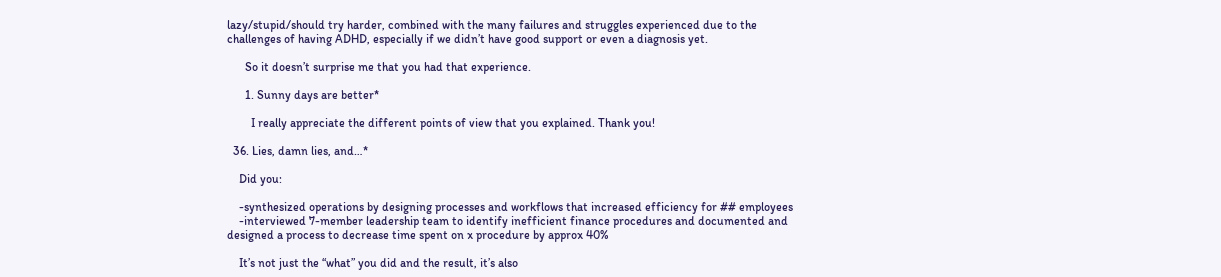lazy/stupid/should try harder, combined with the many failures and struggles experienced due to the challenges of having ADHD, especially if we didn’t have good support or even a diagnosis yet.

      So it doesn’t surprise me that you had that experience.

      1. Sunny days are better*

        I really appreciate the different points of view that you explained. Thank you!

  36. Lies, damn lies, and…*

    Did you:

    -synthesized operations by designing processes and workflows that increased efficiency for ## employees
    -interviewed 7-member leadership team to identify inefficient finance procedures and documented and designed a process to decrease time spent on x procedure by approx 40%

    It’s not just the “what” you did and the result, it’s also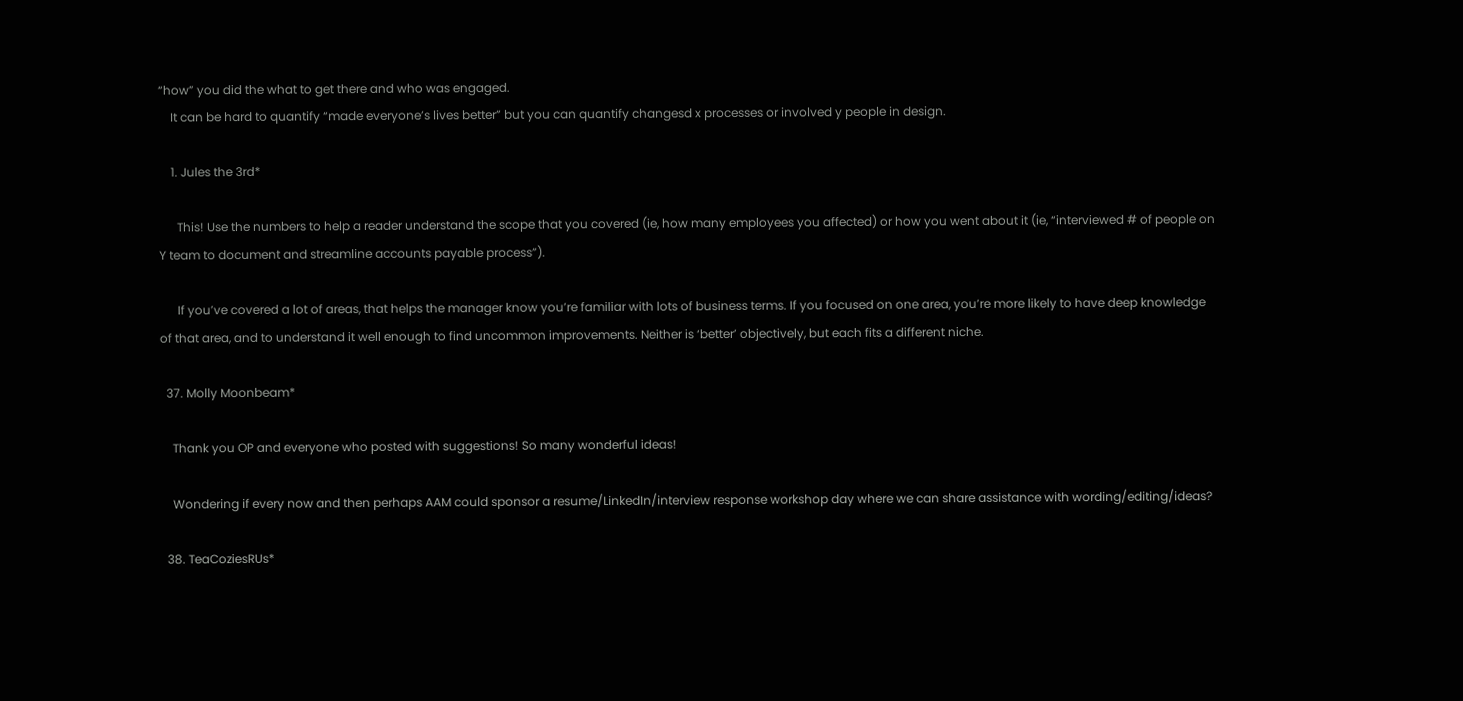“how” you did the what to get there and who was engaged.
    It can be hard to quantify “made everyone’s lives better” but you can quantify changesd x processes or involved y people in design.

    1. Jules the 3rd*

      This! Use the numbers to help a reader understand the scope that you covered (ie, how many employees you affected) or how you went about it (ie, “interviewed # of people on Y team to document and streamline accounts payable process”).

      If you’ve covered a lot of areas, that helps the manager know you’re familiar with lots of business terms. If you focused on one area, you’re more likely to have deep knowledge of that area, and to understand it well enough to find uncommon improvements. Neither is ‘better’ objectively, but each fits a different niche.

  37. Molly Moonbeam*

    Thank you OP and everyone who posted with suggestions! So many wonderful ideas!

    Wondering if every now and then perhaps AAM could sponsor a resume/LinkedIn/interview response workshop day where we can share assistance with wording/editing/ideas?

  38. TeaCoziesRUs*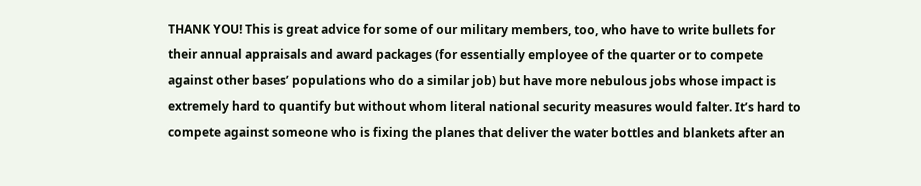THANK YOU! This is great advice for some of our military members, too, who have to write bullets for their annual appraisals and award packages (for essentially employee of the quarter or to compete against other bases’ populations who do a similar job) but have more nebulous jobs whose impact is extremely hard to quantify but without whom literal national security measures would falter. It’s hard to compete against someone who is fixing the planes that deliver the water bottles and blankets after an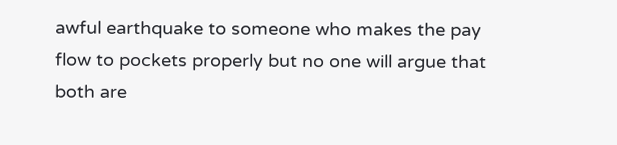awful earthquake to someone who makes the pay flow to pockets properly but no one will argue that both are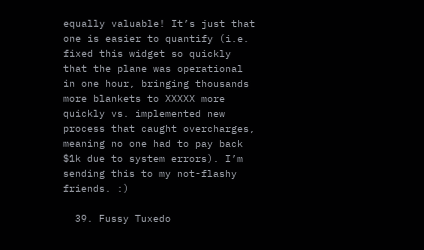equally valuable! It’s just that one is easier to quantify (i.e. fixed this widget so quickly that the plane was operational in one hour, bringing thousands more blankets to XXXXX more quickly vs. implemented new process that caught overcharges, meaning no one had to pay back $1k due to system errors). I’m sending this to my not-flashy friends. :)

  39. Fussy Tuxedo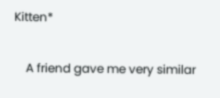Kitten*

    A friend gave me very similar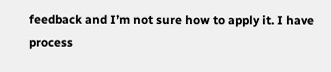feedback and I’m not sure how to apply it. I have process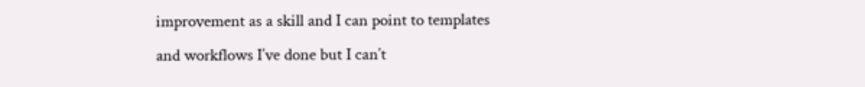improvement as a skill and I can point to templates and workflows I’ve done but I can’t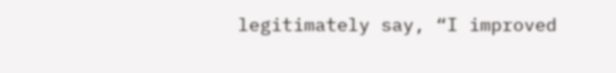legitimately say, “I improved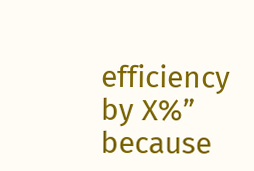efficiency by X%” because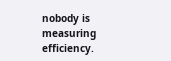nobody is measuring efficiency.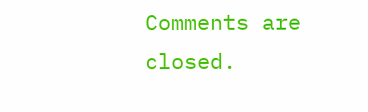Comments are closed.